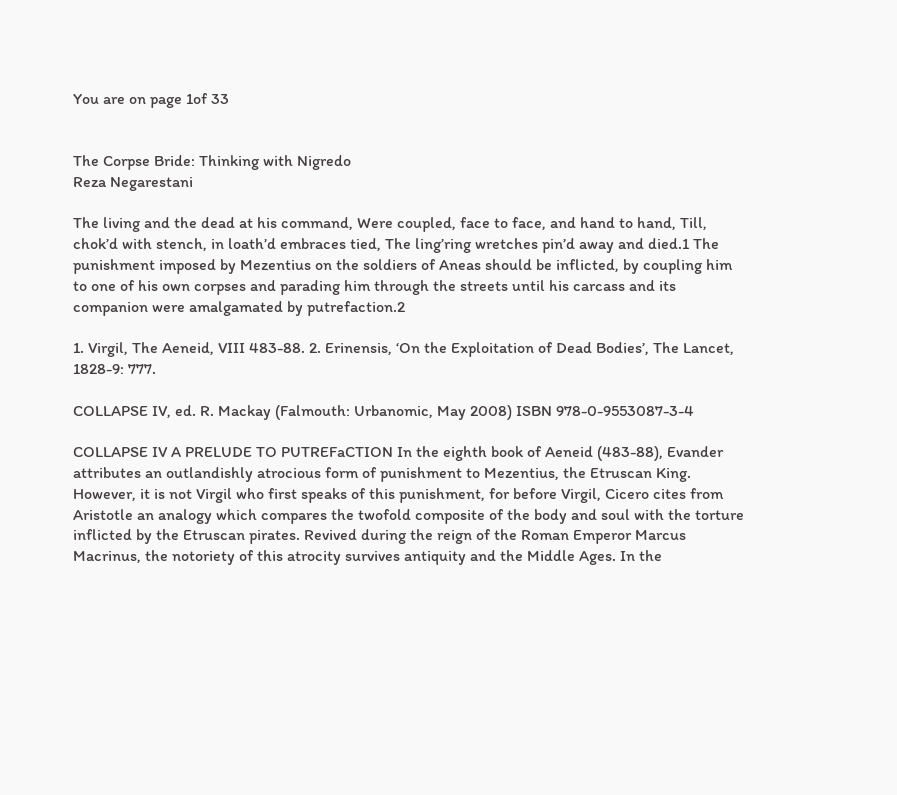You are on page 1of 33


The Corpse Bride: Thinking with Nigredo
Reza Negarestani

The living and the dead at his command, Were coupled, face to face, and hand to hand, Till, chok’d with stench, in loath’d embraces tied, The ling’ring wretches pin’d away and died.1 The punishment imposed by Mezentius on the soldiers of Aneas should be inflicted, by coupling him to one of his own corpses and parading him through the streets until his carcass and its companion were amalgamated by putrefaction.2

1. Virgil, The Aeneid, VIII 483-88. 2. Erinensis, ‘On the Exploitation of Dead Bodies’, The Lancet, 1828-9: 777.

COLLAPSE IV, ed. R. Mackay (Falmouth: Urbanomic, May 2008) ISBN 978-0-9553087-3-4

COLLAPSE IV A PRELUDE TO PUTREFaCTION In the eighth book of Aeneid (483-88), Evander attributes an outlandishly atrocious form of punishment to Mezentius, the Etruscan King. However, it is not Virgil who first speaks of this punishment, for before Virgil, Cicero cites from Aristotle an analogy which compares the twofold composite of the body and soul with the torture inflicted by the Etruscan pirates. Revived during the reign of the Roman Emperor Marcus Macrinus, the notoriety of this atrocity survives antiquity and the Middle Ages. In the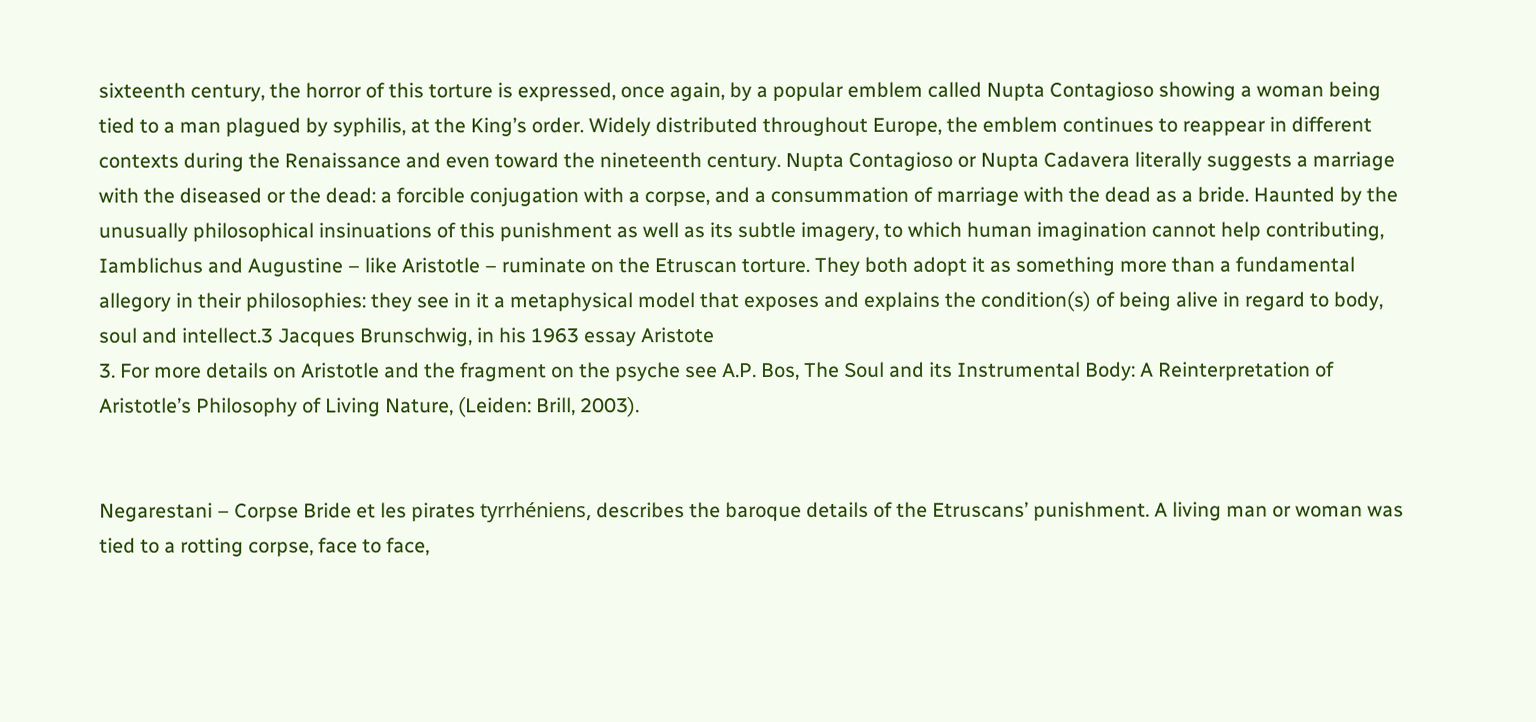sixteenth century, the horror of this torture is expressed, once again, by a popular emblem called Nupta Contagioso showing a woman being tied to a man plagued by syphilis, at the King’s order. Widely distributed throughout Europe, the emblem continues to reappear in different contexts during the Renaissance and even toward the nineteenth century. Nupta Contagioso or Nupta Cadavera literally suggests a marriage with the diseased or the dead: a forcible conjugation with a corpse, and a consummation of marriage with the dead as a bride. Haunted by the unusually philosophical insinuations of this punishment as well as its subtle imagery, to which human imagination cannot help contributing, Iamblichus and Augustine – like Aristotle – ruminate on the Etruscan torture. They both adopt it as something more than a fundamental allegory in their philosophies: they see in it a metaphysical model that exposes and explains the condition(s) of being alive in regard to body, soul and intellect.3 Jacques Brunschwig, in his 1963 essay Aristote
3. For more details on Aristotle and the fragment on the psyche see A.P. Bos, The Soul and its Instrumental Body: A Reinterpretation of Aristotle’s Philosophy of Living Nature, (Leiden: Brill, 2003).


Negarestani – Corpse Bride et les pirates tyrrhéniens, describes the baroque details of the Etruscans’ punishment. A living man or woman was tied to a rotting corpse, face to face,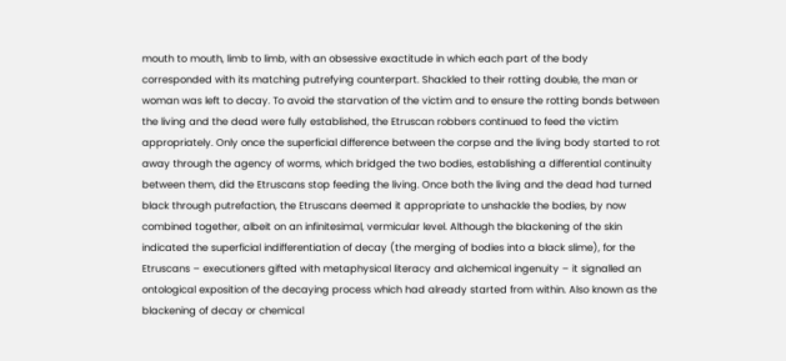mouth to mouth, limb to limb, with an obsessive exactitude in which each part of the body corresponded with its matching putrefying counterpart. Shackled to their rotting double, the man or woman was left to decay. To avoid the starvation of the victim and to ensure the rotting bonds between the living and the dead were fully established, the Etruscan robbers continued to feed the victim appropriately. Only once the superficial difference between the corpse and the living body started to rot away through the agency of worms, which bridged the two bodies, establishing a differential continuity between them, did the Etruscans stop feeding the living. Once both the living and the dead had turned black through putrefaction, the Etruscans deemed it appropriate to unshackle the bodies, by now combined together, albeit on an infinitesimal, vermicular level. Although the blackening of the skin indicated the superficial indifferentiation of decay (the merging of bodies into a black slime), for the Etruscans – executioners gifted with metaphysical literacy and alchemical ingenuity – it signalled an ontological exposition of the decaying process which had already started from within. Also known as the blackening of decay or chemical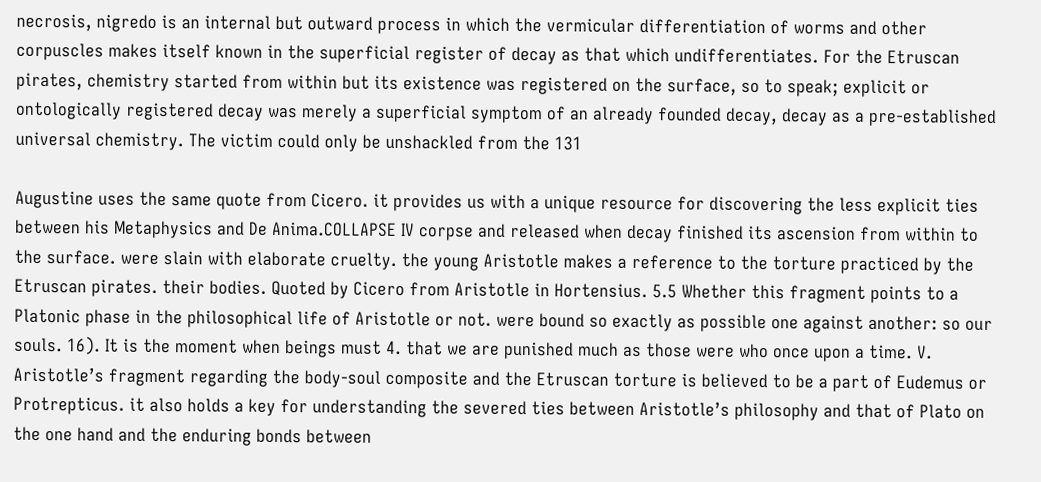necrosis, nigredo is an internal but outward process in which the vermicular differentiation of worms and other corpuscles makes itself known in the superficial register of decay as that which undifferentiates. For the Etruscan pirates, chemistry started from within but its existence was registered on the surface, so to speak; explicit or ontologically registered decay was merely a superficial symptom of an already founded decay, decay as a pre-established universal chemistry. The victim could only be unshackled from the 131

Augustine uses the same quote from Cicero. it provides us with a unique resource for discovering the less explicit ties between his Metaphysics and De Anima.COLLAPSE IV corpse and released when decay finished its ascension from within to the surface. were slain with elaborate cruelty. the young Aristotle makes a reference to the torture practiced by the Etruscan pirates. their bodies. Quoted by Cicero from Aristotle in Hortensius. 5.5 Whether this fragment points to a Platonic phase in the philosophical life of Aristotle or not. were bound so exactly as possible one against another: so our souls. 16). It is the moment when beings must 4. that we are punished much as those were who once upon a time. V. Aristotle’s fragment regarding the body-soul composite and the Etruscan torture is believed to be a part of Eudemus or Protrepticus. it also holds a key for understanding the severed ties between Aristotle’s philosophy and that of Plato on the one hand and the enduring bonds between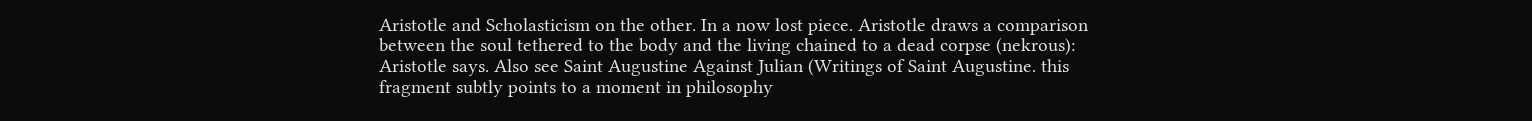Aristotle and Scholasticism on the other. In a now lost piece. Aristotle draws a comparison between the soul tethered to the body and the living chained to a dead corpse (nekrous): Aristotle says. Also see Saint Augustine Against Julian (Writings of Saint Augustine. this fragment subtly points to a moment in philosophy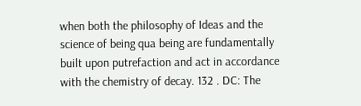when both the philosophy of Ideas and the science of being qua being are fundamentally built upon putrefaction and act in accordance with the chemistry of decay. 132 . DC: The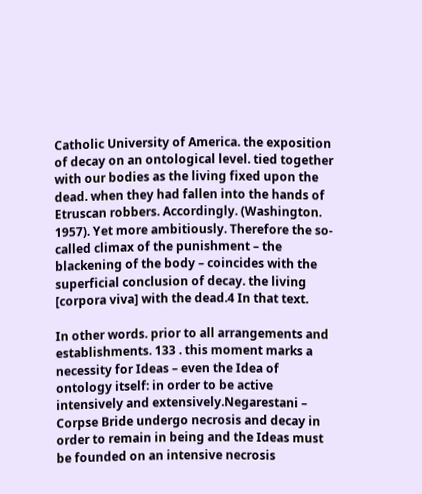Catholic University of America. the exposition of decay on an ontological level. tied together with our bodies as the living fixed upon the dead. when they had fallen into the hands of Etruscan robbers. Accordingly. (Washington. 1957). Yet more ambitiously. Therefore the so-called climax of the punishment – the blackening of the body – coincides with the superficial conclusion of decay. the living [corpora viva] with the dead.4 In that text.

In other words. prior to all arrangements and establishments. 133 . this moment marks a necessity for Ideas – even the Idea of ontology itself: in order to be active intensively and extensively.Negarestani – Corpse Bride undergo necrosis and decay in order to remain in being and the Ideas must be founded on an intensive necrosis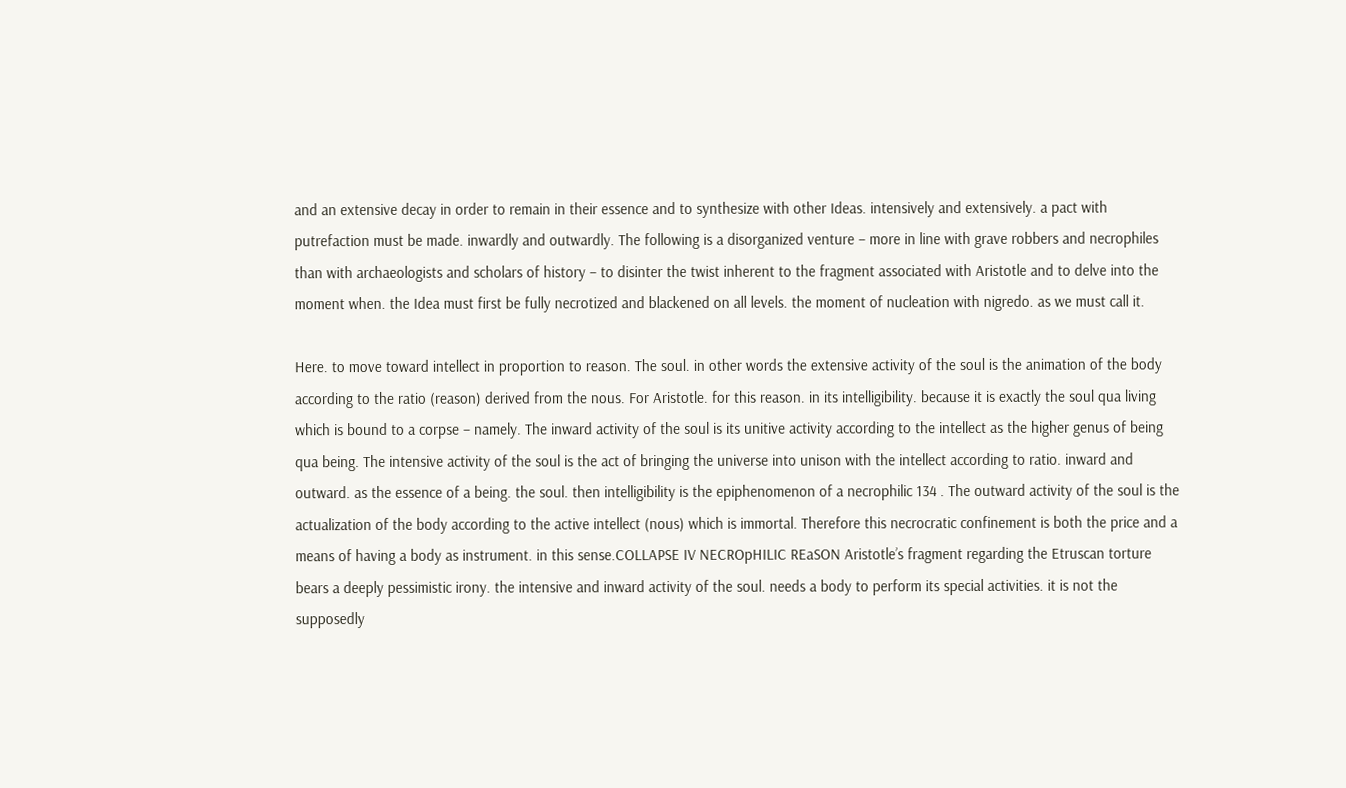and an extensive decay in order to remain in their essence and to synthesize with other Ideas. intensively and extensively. a pact with putrefaction must be made. inwardly and outwardly. The following is a disorganized venture – more in line with grave robbers and necrophiles than with archaeologists and scholars of history – to disinter the twist inherent to the fragment associated with Aristotle and to delve into the moment when. the Idea must first be fully necrotized and blackened on all levels. the moment of nucleation with nigredo. as we must call it.

Here. to move toward intellect in proportion to reason. The soul. in other words the extensive activity of the soul is the animation of the body according to the ratio (reason) derived from the nous. For Aristotle. for this reason. in its intelligibility. because it is exactly the soul qua living which is bound to a corpse – namely. The inward activity of the soul is its unitive activity according to the intellect as the higher genus of being qua being. The intensive activity of the soul is the act of bringing the universe into unison with the intellect according to ratio. inward and outward. as the essence of a being. the soul. then intelligibility is the epiphenomenon of a necrophilic 134 . The outward activity of the soul is the actualization of the body according to the active intellect (nous) which is immortal. Therefore this necrocratic confinement is both the price and a means of having a body as instrument. in this sense.COLLAPSE IV NECROpHILIC REaSON Aristotle’s fragment regarding the Etruscan torture bears a deeply pessimistic irony. the intensive and inward activity of the soul. needs a body to perform its special activities. it is not the supposedly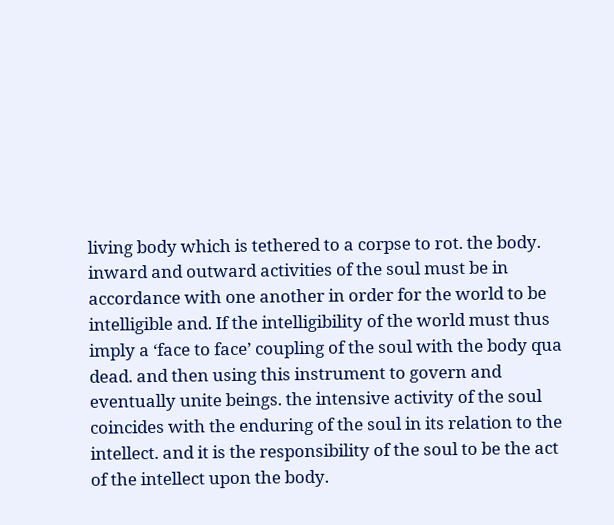living body which is tethered to a corpse to rot. the body. inward and outward activities of the soul must be in accordance with one another in order for the world to be intelligible and. If the intelligibility of the world must thus imply a ‘face to face’ coupling of the soul with the body qua dead. and then using this instrument to govern and eventually unite beings. the intensive activity of the soul coincides with the enduring of the soul in its relation to the intellect. and it is the responsibility of the soul to be the act of the intellect upon the body.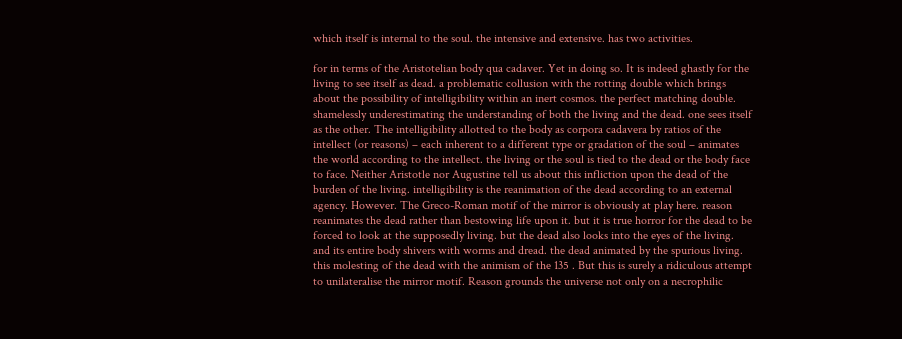which itself is internal to the soul. the intensive and extensive. has two activities.

for in terms of the Aristotelian body qua cadaver. Yet in doing so. It is indeed ghastly for the living to see itself as dead. a problematic collusion with the rotting double which brings about the possibility of intelligibility within an inert cosmos. the perfect matching double. shamelessly underestimating the understanding of both the living and the dead. one sees itself as the other. The intelligibility allotted to the body as corpora cadavera by ratios of the intellect (or reasons) – each inherent to a different type or gradation of the soul – animates the world according to the intellect. the living or the soul is tied to the dead or the body face to face. Neither Aristotle nor Augustine tell us about this infliction upon the dead of the burden of the living. intelligibility is the reanimation of the dead according to an external agency. However. The Greco-Roman motif of the mirror is obviously at play here. reason reanimates the dead rather than bestowing life upon it. but it is true horror for the dead to be forced to look at the supposedly living. but the dead also looks into the eyes of the living. and its entire body shivers with worms and dread. the dead animated by the spurious living. this molesting of the dead with the animism of the 135 . But this is surely a ridiculous attempt to unilateralise the mirror motif. Reason grounds the universe not only on a necrophilic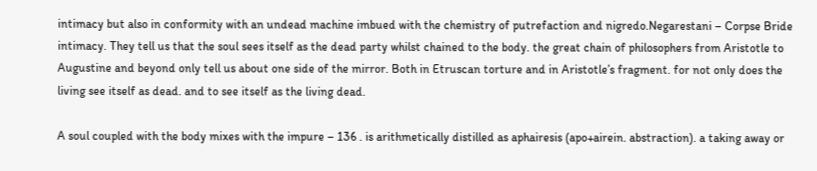intimacy but also in conformity with an undead machine imbued with the chemistry of putrefaction and nigredo.Negarestani – Corpse Bride intimacy. They tell us that the soul sees itself as the dead party whilst chained to the body. the great chain of philosophers from Aristotle to Augustine and beyond only tell us about one side of the mirror. Both in Etruscan torture and in Aristotle’s fragment. for not only does the living see itself as dead. and to see itself as the living dead.

A soul coupled with the body mixes with the impure – 136 . is arithmetically distilled as aphairesis (apo+airein. abstraction). a taking away or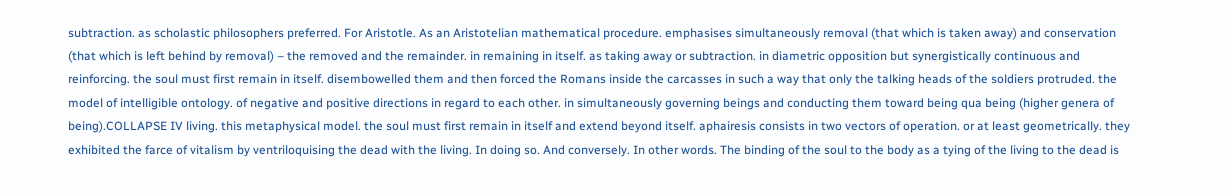subtraction. as scholastic philosophers preferred. For Aristotle. As an Aristotelian mathematical procedure. emphasises simultaneously removal (that which is taken away) and conservation (that which is left behind by removal) – the removed and the remainder. in remaining in itself. as taking away or subtraction. in diametric opposition but synergistically continuous and reinforcing. the soul must first remain in itself. disembowelled them and then forced the Romans inside the carcasses in such a way that only the talking heads of the soldiers protruded. the model of intelligible ontology. of negative and positive directions in regard to each other. in simultaneously governing beings and conducting them toward being qua being (higher genera of being).COLLAPSE IV living. this metaphysical model. the soul must first remain in itself and extend beyond itself. aphairesis consists in two vectors of operation. or at least geometrically. they exhibited the farce of vitalism by ventriloquising the dead with the living. In doing so. And conversely. In other words. The binding of the soul to the body as a tying of the living to the dead is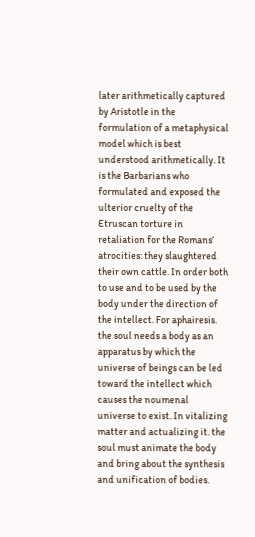later arithmetically captured by Aristotle in the formulation of a metaphysical model which is best understood arithmetically. It is the Barbarians who formulated and exposed the ulterior cruelty of the Etruscan torture in retaliation for the Romans’ atrocities: they slaughtered their own cattle. In order both to use and to be used by the body under the direction of the intellect. For aphairesis. the soul needs a body as an apparatus by which the universe of beings can be led toward the intellect which causes the noumenal universe to exist. In vitalizing matter and actualizing it. the soul must animate the body and bring about the synthesis and unification of bodies.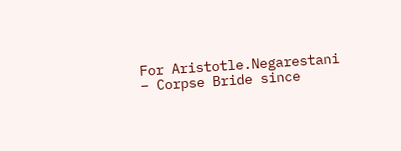For Aristotle.Negarestani – Corpse Bride since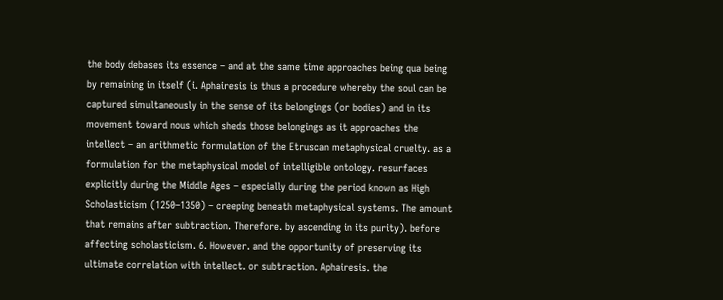the body debases its essence – and at the same time approaches being qua being by remaining in itself (i. Aphairesis is thus a procedure whereby the soul can be captured simultaneously in the sense of its belongings (or bodies) and in its movement toward nous which sheds those belongings as it approaches the intellect – an arithmetic formulation of the Etruscan metaphysical cruelty. as a formulation for the metaphysical model of intelligible ontology. resurfaces explicitly during the Middle Ages – especially during the period known as High Scholasticism (1250–1350) – creeping beneath metaphysical systems. The amount that remains after subtraction. Therefore. by ascending in its purity). before affecting scholasticism. 6. However. and the opportunity of preserving its ultimate correlation with intellect. or subtraction. Aphairesis. the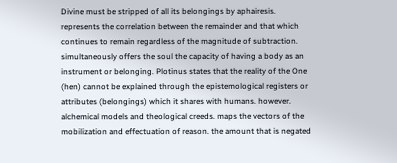Divine must be stripped of all its belongings by aphairesis. represents the correlation between the remainder and that which continues to remain regardless of the magnitude of subtraction. simultaneously offers the soul the capacity of having a body as an instrument or belonging. Plotinus states that the reality of the One (hen) cannot be explained through the epistemological registers or attributes (belongings) which it shares with humans. however. alchemical models and theological creeds. maps the vectors of the mobilization and effectuation of reason. the amount that is negated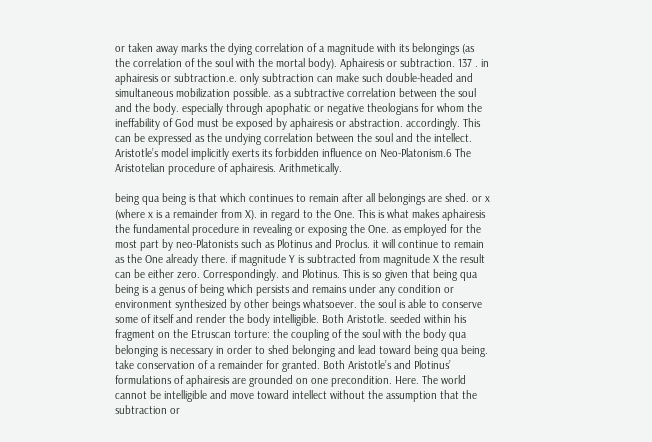or taken away marks the dying correlation of a magnitude with its belongings (as the correlation of the soul with the mortal body). Aphairesis or subtraction. 137 . in aphairesis or subtraction.e. only subtraction can make such double-headed and simultaneous mobilization possible. as a subtractive correlation between the soul and the body. especially through apophatic or negative theologians for whom the ineffability of God must be exposed by aphairesis or abstraction. accordingly. This can be expressed as the undying correlation between the soul and the intellect. Aristotle’s model implicitly exerts its forbidden influence on Neo-Platonism.6 The Aristotelian procedure of aphairesis. Arithmetically.

being qua being is that which continues to remain after all belongings are shed. or x (where x is a remainder from X). in regard to the One. This is what makes aphairesis the fundamental procedure in revealing or exposing the One. as employed for the most part by neo-Platonists such as Plotinus and Proclus. it will continue to remain as the One already there. if magnitude Y is subtracted from magnitude X the result can be either zero. Correspondingly. and Plotinus. This is so given that being qua being is a genus of being which persists and remains under any condition or environment synthesized by other beings whatsoever. the soul is able to conserve some of itself and render the body intelligible. Both Aristotle. seeded within his fragment on the Etruscan torture: the coupling of the soul with the body qua belonging is necessary in order to shed belonging and lead toward being qua being. take conservation of a remainder for granted. Both Aristotle’s and Plotinus’ formulations of aphairesis are grounded on one precondition. Here. The world cannot be intelligible and move toward intellect without the assumption that the subtraction or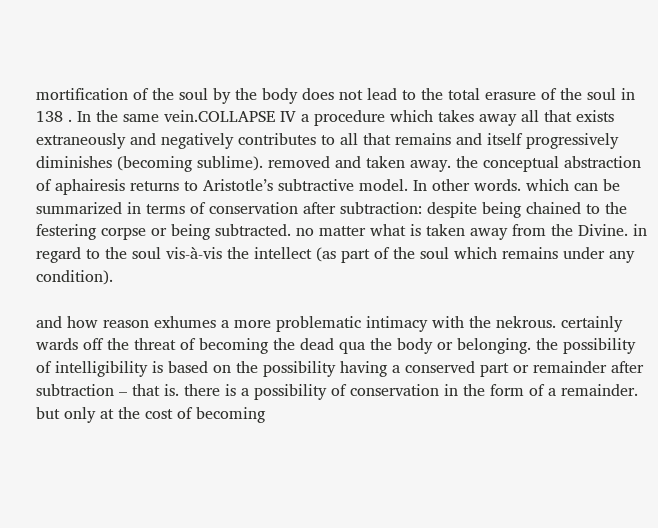mortification of the soul by the body does not lead to the total erasure of the soul in 138 . In the same vein.COLLAPSE IV a procedure which takes away all that exists extraneously and negatively contributes to all that remains and itself progressively diminishes (becoming sublime). removed and taken away. the conceptual abstraction of aphairesis returns to Aristotle’s subtractive model. In other words. which can be summarized in terms of conservation after subtraction: despite being chained to the festering corpse or being subtracted. no matter what is taken away from the Divine. in regard to the soul vis-à-vis the intellect (as part of the soul which remains under any condition).

and how reason exhumes a more problematic intimacy with the nekrous. certainly wards off the threat of becoming the dead qua the body or belonging. the possibility of intelligibility is based on the possibility having a conserved part or remainder after subtraction – that is. there is a possibility of conservation in the form of a remainder. but only at the cost of becoming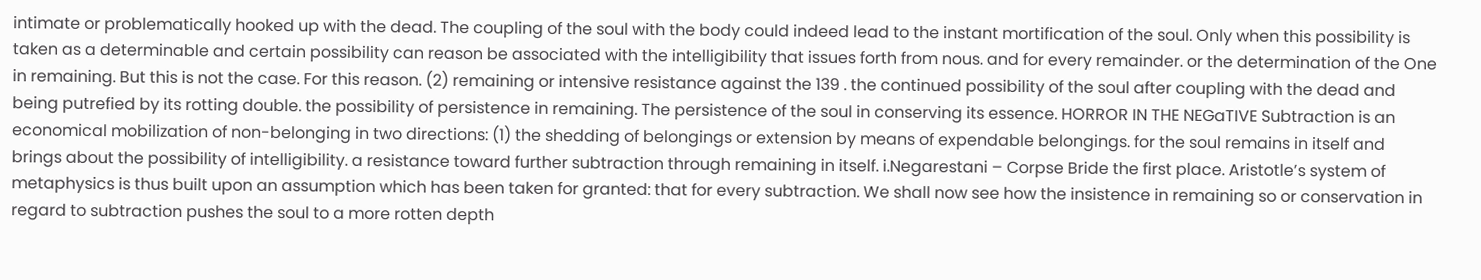intimate or problematically hooked up with the dead. The coupling of the soul with the body could indeed lead to the instant mortification of the soul. Only when this possibility is taken as a determinable and certain possibility can reason be associated with the intelligibility that issues forth from nous. and for every remainder. or the determination of the One in remaining. But this is not the case. For this reason. (2) remaining or intensive resistance against the 139 . the continued possibility of the soul after coupling with the dead and being putrefied by its rotting double. the possibility of persistence in remaining. The persistence of the soul in conserving its essence. HORROR IN THE NEGaTIVE Subtraction is an economical mobilization of non-belonging in two directions: (1) the shedding of belongings or extension by means of expendable belongings. for the soul remains in itself and brings about the possibility of intelligibility. a resistance toward further subtraction through remaining in itself. i.Negarestani – Corpse Bride the first place. Aristotle’s system of metaphysics is thus built upon an assumption which has been taken for granted: that for every subtraction. We shall now see how the insistence in remaining so or conservation in regard to subtraction pushes the soul to a more rotten depth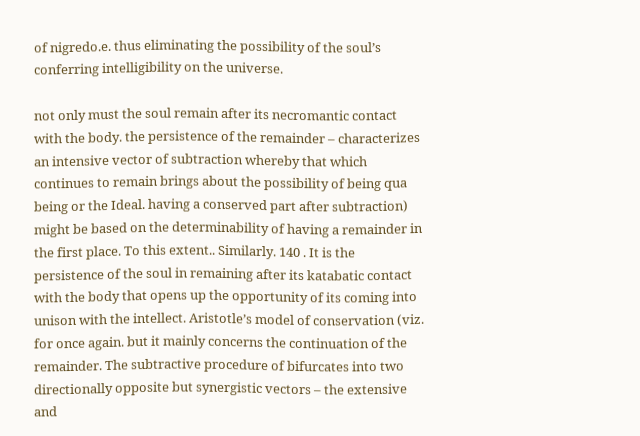of nigredo.e. thus eliminating the possibility of the soul’s conferring intelligibility on the universe.

not only must the soul remain after its necromantic contact with the body. the persistence of the remainder – characterizes an intensive vector of subtraction whereby that which continues to remain brings about the possibility of being qua being or the Ideal. having a conserved part after subtraction) might be based on the determinability of having a remainder in the first place. To this extent.. Similarly. 140 . It is the persistence of the soul in remaining after its katabatic contact with the body that opens up the opportunity of its coming into unison with the intellect. Aristotle’s model of conservation (viz. for once again. but it mainly concerns the continuation of the remainder. The subtractive procedure of bifurcates into two directionally opposite but synergistic vectors – the extensive and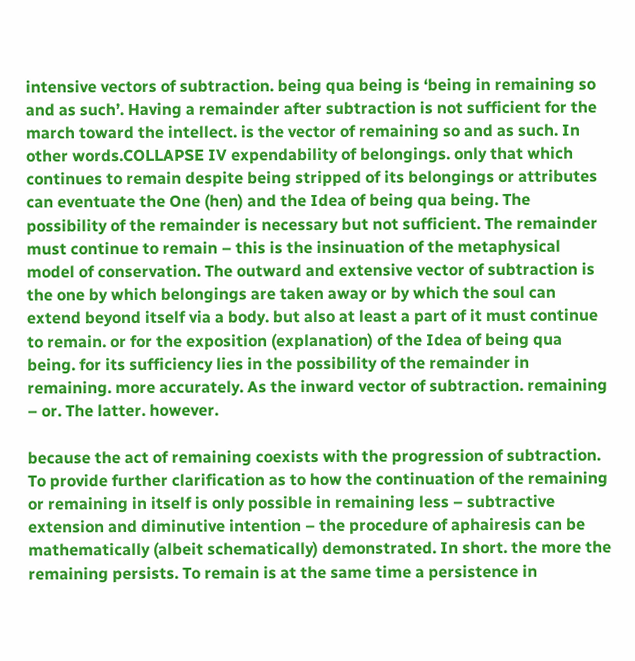intensive vectors of subtraction. being qua being is ‘being in remaining so and as such’. Having a remainder after subtraction is not sufficient for the march toward the intellect. is the vector of remaining so and as such. In other words.COLLAPSE IV expendability of belongings. only that which continues to remain despite being stripped of its belongings or attributes can eventuate the One (hen) and the Idea of being qua being. The possibility of the remainder is necessary but not sufficient. The remainder must continue to remain – this is the insinuation of the metaphysical model of conservation. The outward and extensive vector of subtraction is the one by which belongings are taken away or by which the soul can extend beyond itself via a body. but also at least a part of it must continue to remain. or for the exposition (explanation) of the Idea of being qua being. for its sufficiency lies in the possibility of the remainder in remaining. more accurately. As the inward vector of subtraction. remaining – or. The latter. however.

because the act of remaining coexists with the progression of subtraction. To provide further clarification as to how the continuation of the remaining or remaining in itself is only possible in remaining less – subtractive extension and diminutive intention – the procedure of aphairesis can be mathematically (albeit schematically) demonstrated. In short. the more the remaining persists. To remain is at the same time a persistence in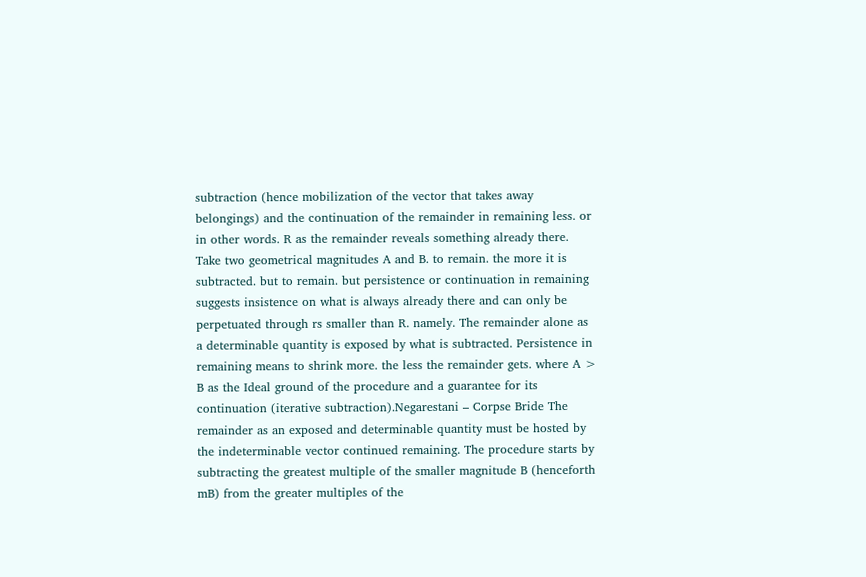subtraction (hence mobilization of the vector that takes away belongings) and the continuation of the remainder in remaining less. or in other words. R as the remainder reveals something already there. Take two geometrical magnitudes A and B. to remain. the more it is subtracted. but to remain. but persistence or continuation in remaining suggests insistence on what is always already there and can only be perpetuated through rs smaller than R. namely. The remainder alone as a determinable quantity is exposed by what is subtracted. Persistence in remaining means to shrink more. the less the remainder gets. where A > B as the Ideal ground of the procedure and a guarantee for its continuation (iterative subtraction).Negarestani – Corpse Bride The remainder as an exposed and determinable quantity must be hosted by the indeterminable vector continued remaining. The procedure starts by subtracting the greatest multiple of the smaller magnitude B (henceforth mB) from the greater multiples of the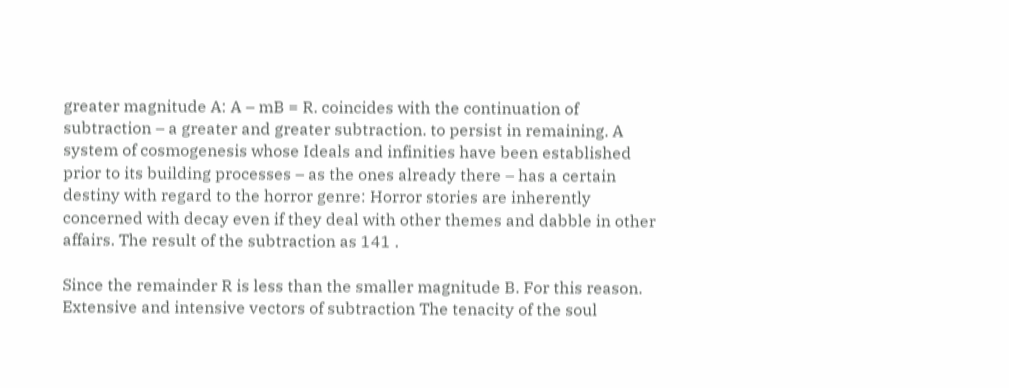greater magnitude A: A – mB = R. coincides with the continuation of subtraction – a greater and greater subtraction. to persist in remaining. A system of cosmogenesis whose Ideals and infinities have been established prior to its building processes – as the ones already there – has a certain destiny with regard to the horror genre: Horror stories are inherently concerned with decay even if they deal with other themes and dabble in other affairs. The result of the subtraction as 141 .

Since the remainder R is less than the smaller magnitude B. For this reason. Extensive and intensive vectors of subtraction The tenacity of the soul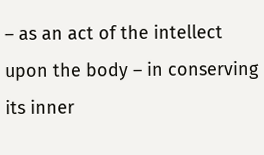– as an act of the intellect upon the body – in conserving its inner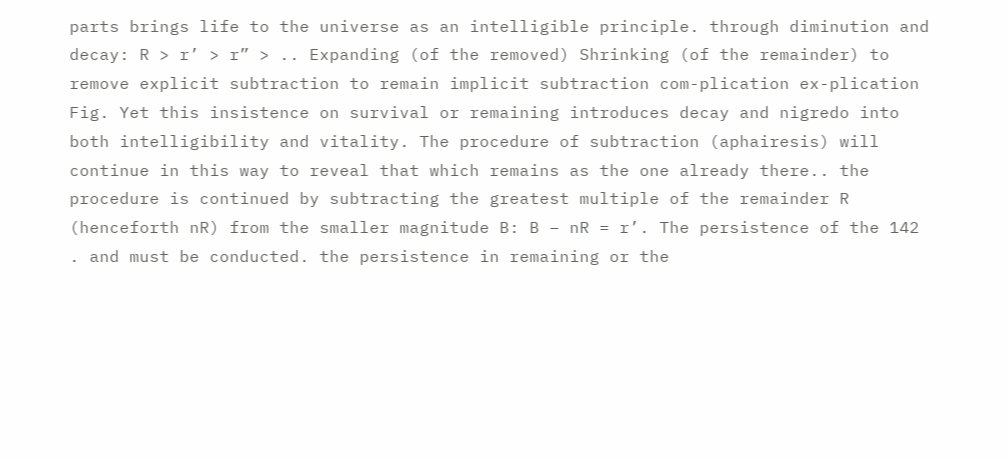parts brings life to the universe as an intelligible principle. through diminution and decay: R > r’ > r” > .. Expanding (of the removed) Shrinking (of the remainder) to remove explicit subtraction to remain implicit subtraction com-plication ex-plication Fig. Yet this insistence on survival or remaining introduces decay and nigredo into both intelligibility and vitality. The procedure of subtraction (aphairesis) will continue in this way to reveal that which remains as the one already there.. the procedure is continued by subtracting the greatest multiple of the remainder R (henceforth nR) from the smaller magnitude B: B – nR = r’. The persistence of the 142 . and must be conducted. the persistence in remaining or the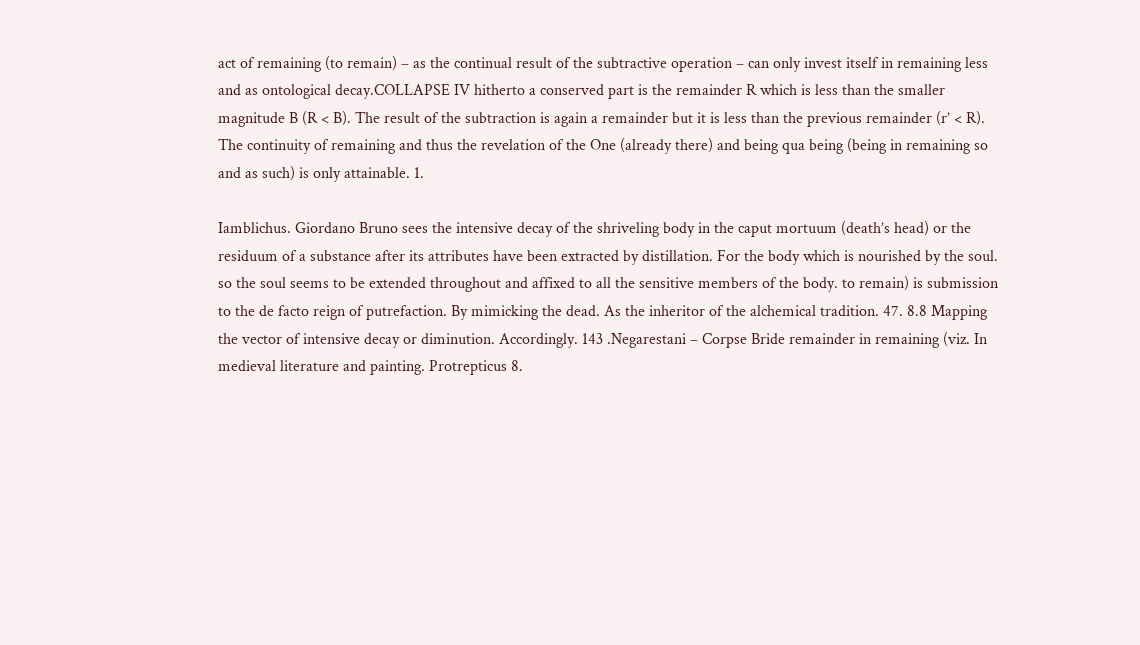act of remaining (to remain) – as the continual result of the subtractive operation – can only invest itself in remaining less and as ontological decay.COLLAPSE IV hitherto a conserved part is the remainder R which is less than the smaller magnitude B (R < B). The result of the subtraction is again a remainder but it is less than the previous remainder (r’ < R). The continuity of remaining and thus the revelation of the One (already there) and being qua being (being in remaining so and as such) is only attainable. 1.

Iamblichus. Giordano Bruno sees the intensive decay of the shriveling body in the caput mortuum (death’s head) or the residuum of a substance after its attributes have been extracted by distillation. For the body which is nourished by the soul. so the soul seems to be extended throughout and affixed to all the sensitive members of the body. to remain) is submission to the de facto reign of putrefaction. By mimicking the dead. As the inheritor of the alchemical tradition. 47. 8.8 Mapping the vector of intensive decay or diminution. Accordingly. 143 .Negarestani – Corpse Bride remainder in remaining (viz. In medieval literature and painting. Protrepticus 8.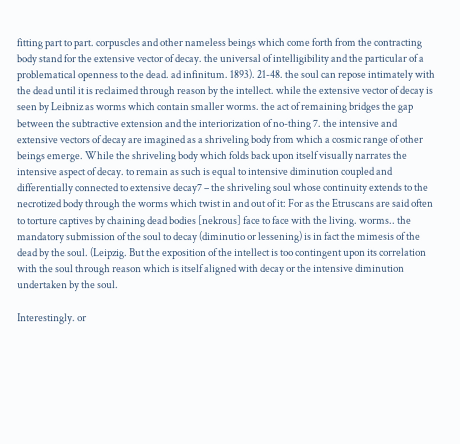fitting part to part. corpuscles and other nameless beings which come forth from the contracting body stand for the extensive vector of decay. the universal of intelligibility and the particular of a problematical openness to the dead. ad infinitum. 1893). 21-48. the soul can repose intimately with the dead until it is reclaimed through reason by the intellect. while the extensive vector of decay is seen by Leibniz as worms which contain smaller worms. the act of remaining bridges the gap between the subtractive extension and the interiorization of no-thing 7. the intensive and extensive vectors of decay are imagined as a shriveling body from which a cosmic range of other beings emerge. While the shriveling body which folds back upon itself visually narrates the intensive aspect of decay. to remain as such is equal to intensive diminution coupled and differentially connected to extensive decay7 – the shriveling soul whose continuity extends to the necrotized body through the worms which twist in and out of it: For as the Etruscans are said often to torture captives by chaining dead bodies [nekrous] face to face with the living. worms.. the mandatory submission of the soul to decay (diminutio or lessening) is in fact the mimesis of the dead by the soul. (Leipzig. But the exposition of the intellect is too contingent upon its correlation with the soul through reason which is itself aligned with decay or the intensive diminution undertaken by the soul.

Interestingly. or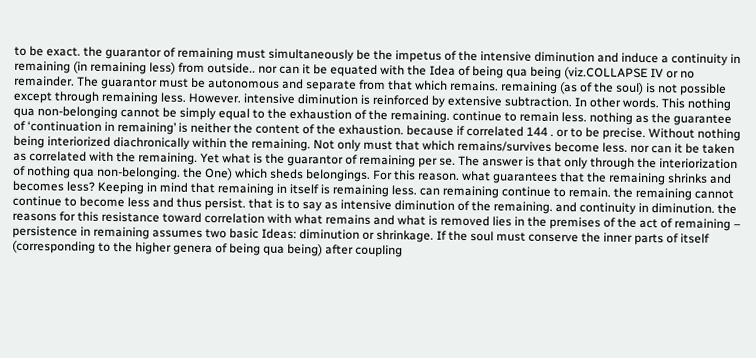to be exact. the guarantor of remaining must simultaneously be the impetus of the intensive diminution and induce a continuity in remaining (in remaining less) from outside.. nor can it be equated with the Idea of being qua being (viz.COLLAPSE IV or no remainder. The guarantor must be autonomous and separate from that which remains. remaining (as of the soul) is not possible except through remaining less. However. intensive diminution is reinforced by extensive subtraction. In other words. This nothing qua non-belonging cannot be simply equal to the exhaustion of the remaining. continue to remain less. nothing as the guarantee of ‘continuation in remaining’ is neither the content of the exhaustion. because if correlated 144 . or to be precise. Without nothing being interiorized diachronically within the remaining. Not only must that which remains/survives become less. nor can it be taken as correlated with the remaining. Yet what is the guarantor of remaining per se. The answer is that only through the interiorization of nothing qua non-belonging. the One) which sheds belongings. For this reason. what guarantees that the remaining shrinks and becomes less? Keeping in mind that remaining in itself is remaining less. can remaining continue to remain. the remaining cannot continue to become less and thus persist. that is to say as intensive diminution of the remaining. and continuity in diminution. the reasons for this resistance toward correlation with what remains and what is removed lies in the premises of the act of remaining – persistence in remaining assumes two basic Ideas: diminution or shrinkage. If the soul must conserve the inner parts of itself (corresponding to the higher genera of being qua being) after coupling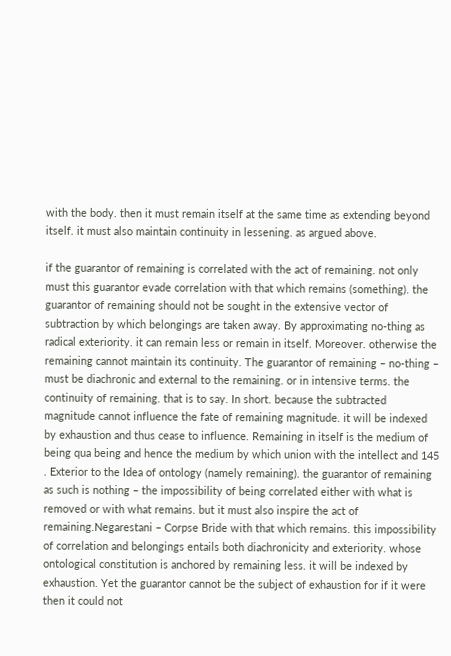with the body. then it must remain itself at the same time as extending beyond itself. it must also maintain continuity in lessening. as argued above.

if the guarantor of remaining is correlated with the act of remaining. not only must this guarantor evade correlation with that which remains (something). the guarantor of remaining should not be sought in the extensive vector of subtraction by which belongings are taken away. By approximating no-thing as radical exteriority. it can remain less or remain in itself. Moreover. otherwise the remaining cannot maintain its continuity. The guarantor of remaining – no-thing – must be diachronic and external to the remaining. or in intensive terms. the continuity of remaining. that is to say. In short. because the subtracted magnitude cannot influence the fate of remaining magnitude. it will be indexed by exhaustion and thus cease to influence. Remaining in itself is the medium of being qua being and hence the medium by which union with the intellect and 145 . Exterior to the Idea of ontology (namely remaining). the guarantor of remaining as such is nothing – the impossibility of being correlated either with what is removed or with what remains. but it must also inspire the act of remaining.Negarestani – Corpse Bride with that which remains. this impossibility of correlation and belongings entails both diachronicity and exteriority. whose ontological constitution is anchored by remaining less. it will be indexed by exhaustion. Yet the guarantor cannot be the subject of exhaustion for if it were then it could not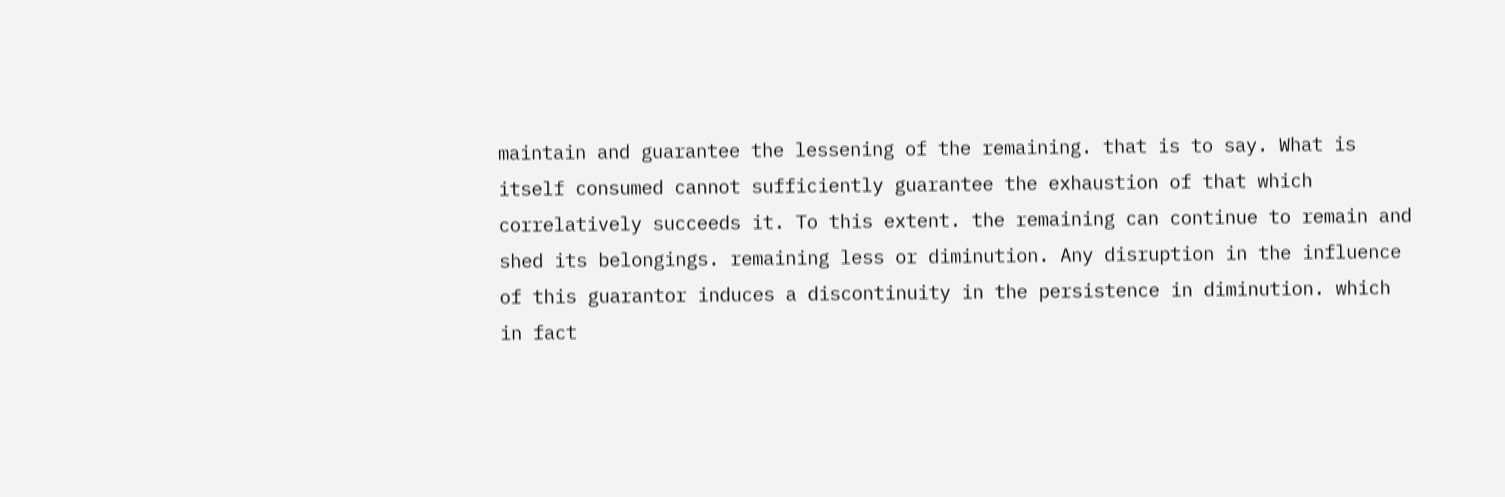maintain and guarantee the lessening of the remaining. that is to say. What is itself consumed cannot sufficiently guarantee the exhaustion of that which correlatively succeeds it. To this extent. the remaining can continue to remain and shed its belongings. remaining less or diminution. Any disruption in the influence of this guarantor induces a discontinuity in the persistence in diminution. which in fact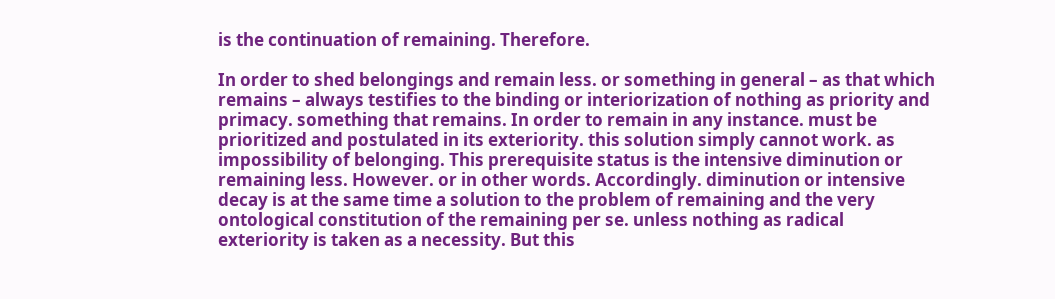is the continuation of remaining. Therefore.

In order to shed belongings and remain less. or something in general – as that which  remains – always testifies to the binding or interiorization of nothing as priority and primacy. something that remains. In order to remain in any instance. must be prioritized and postulated in its exteriority. this solution simply cannot work. as impossibility of belonging. This prerequisite status is the intensive diminution or remaining less. However. or in other words. Accordingly. diminution or intensive decay is at the same time a solution to the problem of remaining and the very ontological constitution of the remaining per se. unless nothing as radical exteriority is taken as a necessity. But this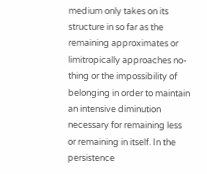medium only takes on its structure in so far as the remaining approximates or limitropically approaches no-thing or the impossibility of belonging in order to maintain an intensive diminution necessary for remaining less or remaining in itself. In the persistence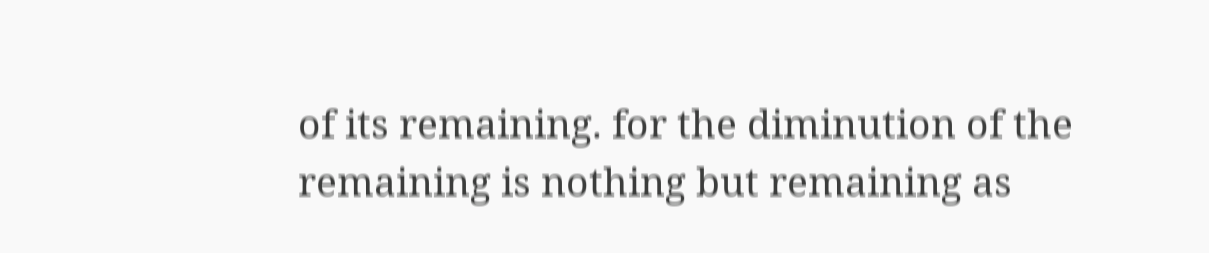of its remaining. for the diminution of the remaining is nothing but remaining as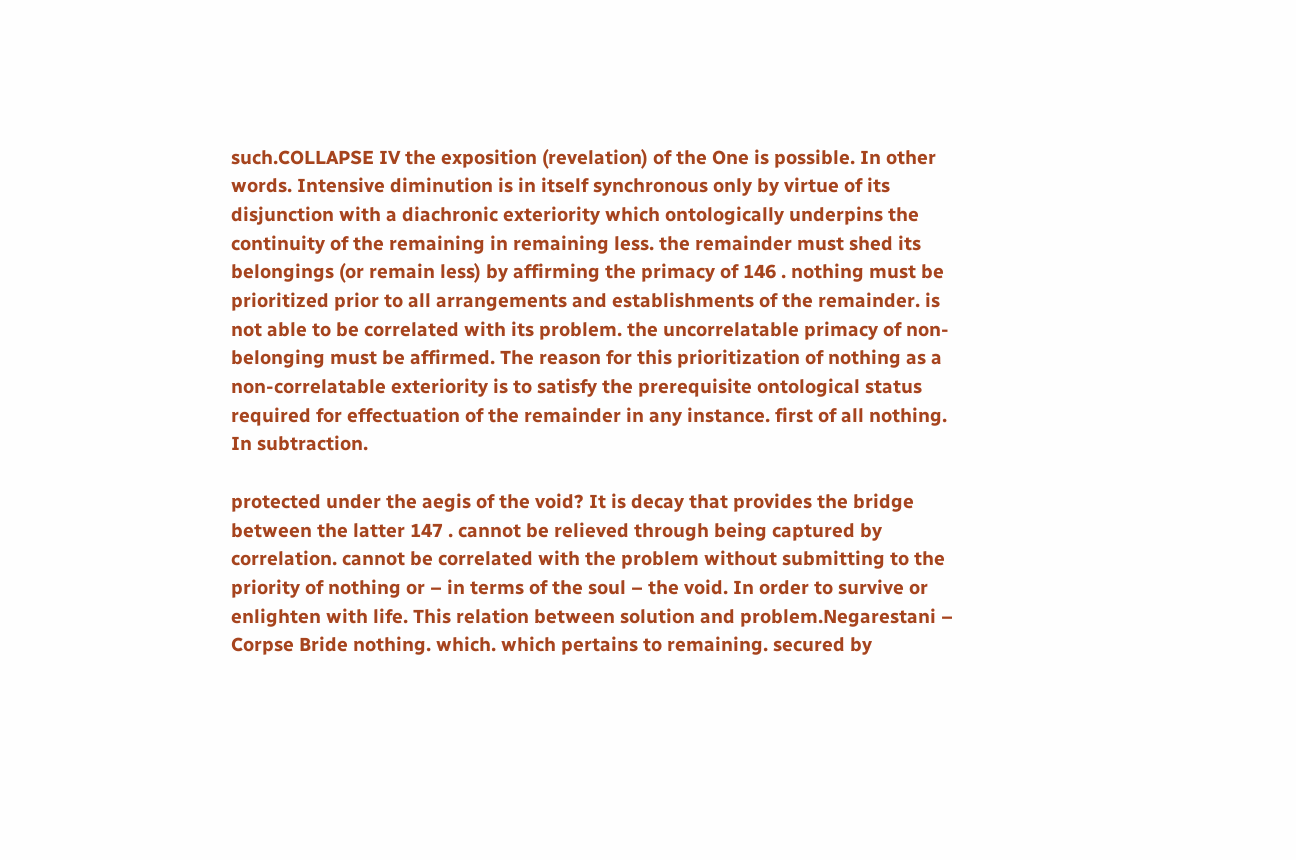such.COLLAPSE IV the exposition (revelation) of the One is possible. In other words. Intensive diminution is in itself synchronous only by virtue of its disjunction with a diachronic exteriority which ontologically underpins the continuity of the remaining in remaining less. the remainder must shed its belongings (or remain less) by affirming the primacy of 146 . nothing must be prioritized prior to all arrangements and establishments of the remainder. is not able to be correlated with its problem. the uncorrelatable primacy of non-belonging must be affirmed. The reason for this prioritization of nothing as a non-correlatable exteriority is to satisfy the prerequisite ontological status required for effectuation of the remainder in any instance. first of all nothing. In subtraction.

protected under the aegis of the void? It is decay that provides the bridge between the latter 147 . cannot be relieved through being captured by correlation. cannot be correlated with the problem without submitting to the priority of nothing or – in terms of the soul – the void. In order to survive or enlighten with life. This relation between solution and problem.Negarestani – Corpse Bride nothing. which. which pertains to remaining. secured by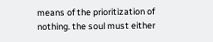means of the prioritization of nothing. the soul must either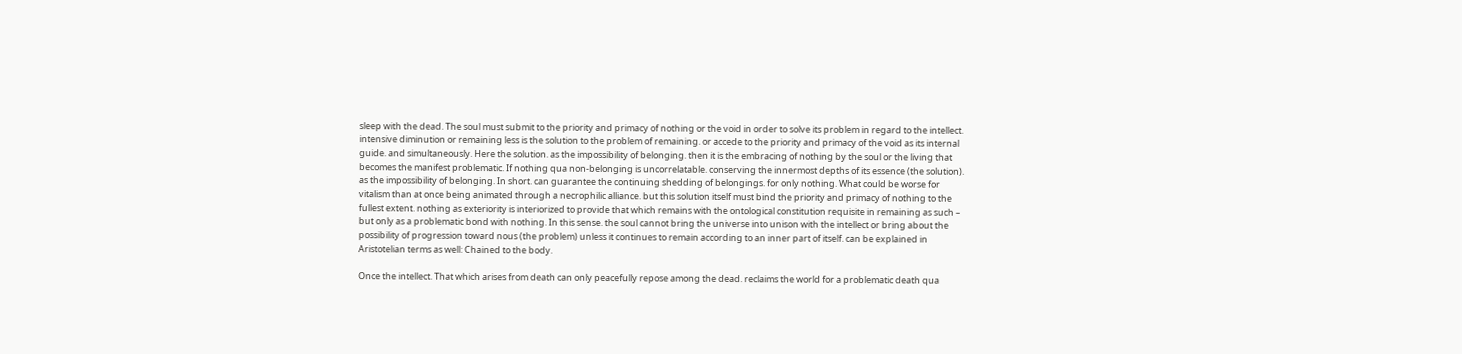sleep with the dead. The soul must submit to the priority and primacy of nothing or the void in order to solve its problem in regard to the intellect. intensive diminution or remaining less is the solution to the problem of remaining. or accede to the priority and primacy of the void as its internal guide. and simultaneously. Here the solution. as the impossibility of belonging. then it is the embracing of nothing by the soul or the living that becomes the manifest problematic. If nothing qua non-belonging is uncorrelatable. conserving the innermost depths of its essence (the solution). as the impossibility of belonging. In short. can guarantee the continuing shedding of belongings. for only nothing. What could be worse for vitalism than at once being animated through a necrophilic alliance. but this solution itself must bind the priority and primacy of nothing to the fullest extent. nothing as exteriority is interiorized to provide that which remains with the ontological constitution requisite in remaining as such – but only as a problematic bond with nothing. In this sense. the soul cannot bring the universe into unison with the intellect or bring about the possibility of progression toward nous (the problem) unless it continues to remain according to an inner part of itself. can be explained in Aristotelian terms as well: Chained to the body.

Once the intellect. That which arises from death can only peacefully repose among the dead. reclaims the world for a problematic death qua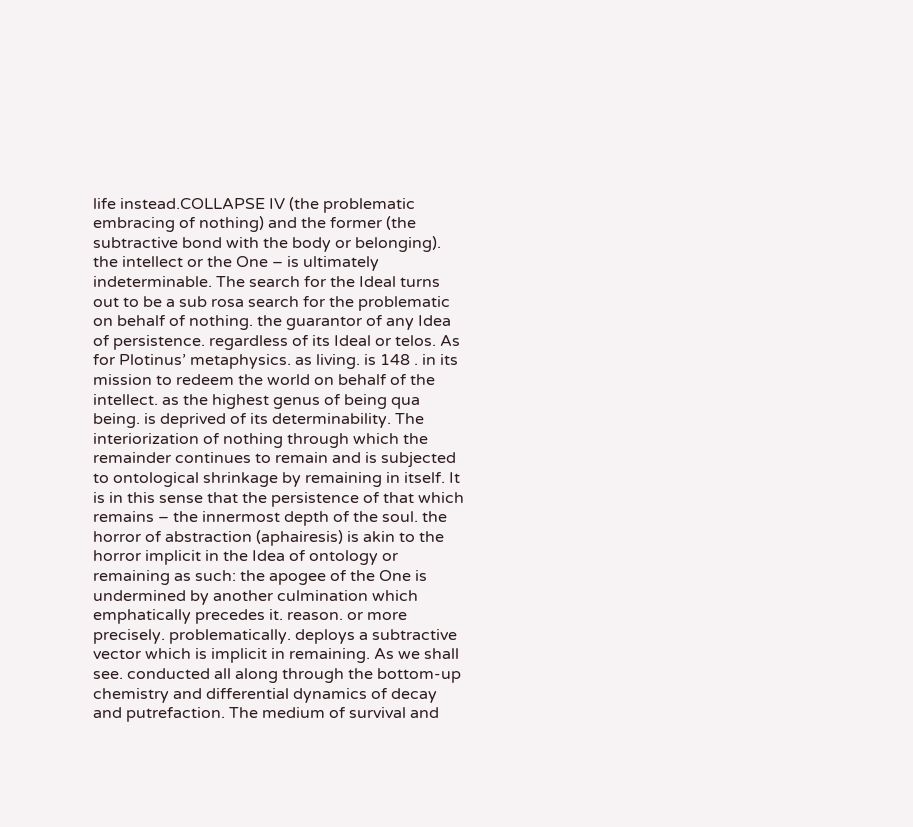life instead.COLLAPSE IV (the problematic embracing of nothing) and the former (the subtractive bond with the body or belonging). the intellect or the One – is ultimately indeterminable. The search for the Ideal turns out to be a sub rosa search for the problematic on behalf of nothing. the guarantor of any Idea of persistence. regardless of its Ideal or telos. As for Plotinus’ metaphysics. as living. is 148 . in its mission to redeem the world on behalf of the intellect. as the highest genus of being qua being. is deprived of its determinability. The interiorization of nothing through which the remainder continues to remain and is subjected to ontological shrinkage by remaining in itself. It is in this sense that the persistence of that which remains – the innermost depth of the soul. the horror of abstraction (aphairesis) is akin to the horror implicit in the Idea of ontology or remaining as such: the apogee of the One is undermined by another culmination which emphatically precedes it. reason. or more precisely. problematically. deploys a subtractive vector which is implicit in remaining. As we shall see. conducted all along through the bottom-up chemistry and differential dynamics of decay and putrefaction. The medium of survival and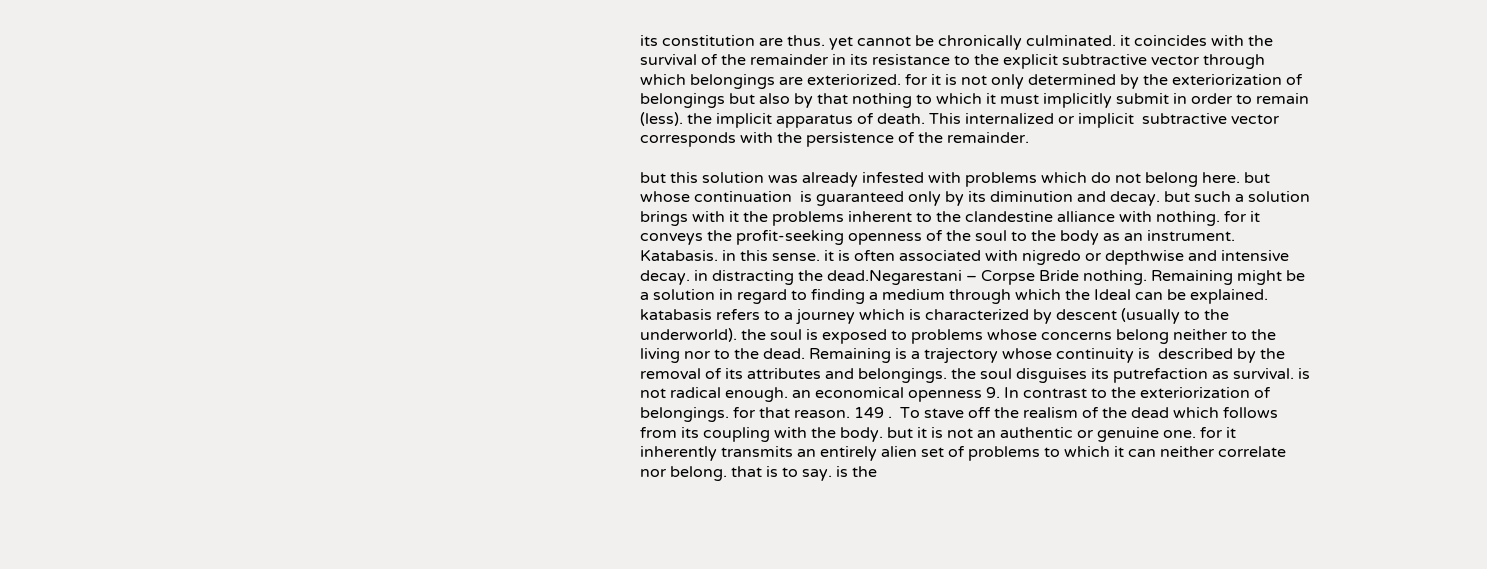its constitution are thus. yet cannot be chronically culminated. it coincides with the survival of the remainder in its resistance to the explicit subtractive vector through which belongings are exteriorized. for it is not only determined by the exteriorization of belongings but also by that nothing to which it must implicitly submit in order to remain (less). the implicit apparatus of death. This internalized or implicit  subtractive vector  corresponds with the persistence of the remainder.

but this solution was already infested with problems which do not belong here. but  whose continuation  is guaranteed only by its diminution and decay. but such a solution brings with it the problems inherent to the clandestine alliance with nothing. for it conveys the profit-seeking openness of the soul to the body as an instrument. Katabasis. in this sense. it is often associated with nigredo or depthwise and intensive decay. in distracting the dead.Negarestani – Corpse Bride nothing. Remaining might be a solution in regard to finding a medium through which the Ideal can be explained. katabasis refers to a journey which is characterized by descent (usually to the underworld). the soul is exposed to problems whose concerns belong neither to the living nor to the dead. Remaining is a trajectory whose continuity is  described by the removal of its attributes and belongings. the soul disguises its putrefaction as survival. is not radical enough. an economical openness 9. In contrast to the exteriorization of belongings. for that reason. 149 .  To stave off the realism of the dead which follows from its coupling with the body. but it is not an authentic or genuine one. for it inherently transmits an entirely alien set of problems to which it can neither correlate nor belong. that is to say. is the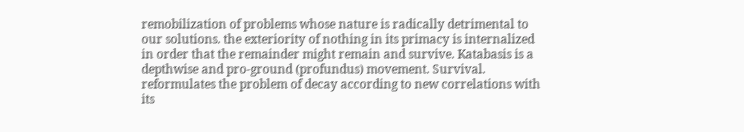remobilization of problems whose nature is radically detrimental to our solutions. the exteriority of nothing in its primacy is internalized in order that the remainder might remain and survive. Katabasis is a depthwise and pro-ground (profundus) movement. Survival. reformulates the problem of decay according to new correlations with its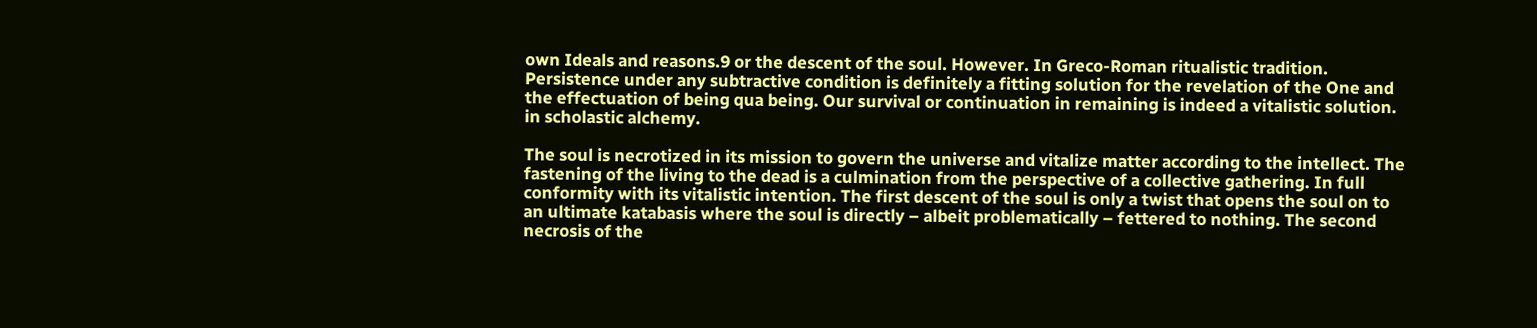own Ideals and reasons.9 or the descent of the soul. However. In Greco-Roman ritualistic tradition. Persistence under any subtractive condition is definitely a fitting solution for the revelation of the One and the effectuation of being qua being. Our survival or continuation in remaining is indeed a vitalistic solution. in scholastic alchemy.

The soul is necrotized in its mission to govern the universe and vitalize matter according to the intellect. The fastening of the living to the dead is a culmination from the perspective of a collective gathering. In full conformity with its vitalistic intention. The first descent of the soul is only a twist that opens the soul on to an ultimate katabasis where the soul is directly – albeit problematically – fettered to nothing. The second necrosis of the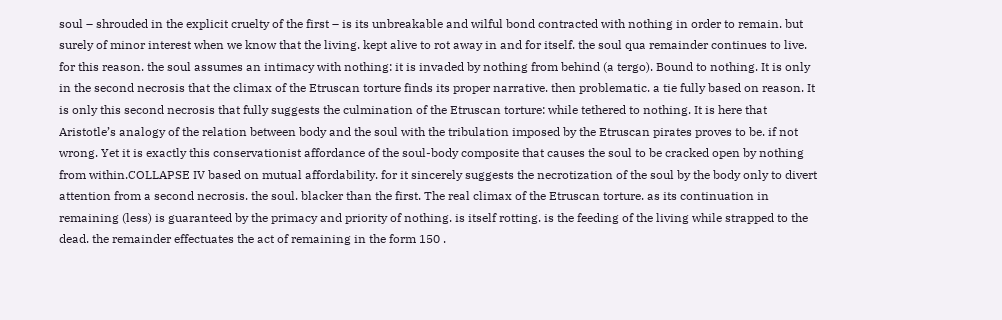soul – shrouded in the explicit cruelty of the first – is its unbreakable and wilful bond contracted with nothing in order to remain. but surely of minor interest when we know that the living. kept alive to rot away in and for itself. the soul qua remainder continues to live. for this reason. the soul assumes an intimacy with nothing: it is invaded by nothing from behind (a tergo). Bound to nothing. It is only in the second necrosis that the climax of the Etruscan torture finds its proper narrative. then problematic. a tie fully based on reason. It is only this second necrosis that fully suggests the culmination of the Etruscan torture: while tethered to nothing. It is here that Aristotle’s analogy of the relation between body and the soul with the tribulation imposed by the Etruscan pirates proves to be. if not wrong. Yet it is exactly this conservationist affordance of the soul-body composite that causes the soul to be cracked open by nothing from within.COLLAPSE IV based on mutual affordability. for it sincerely suggests the necrotization of the soul by the body only to divert attention from a second necrosis. the soul. blacker than the first. The real climax of the Etruscan torture. as its continuation in remaining (less) is guaranteed by the primacy and priority of nothing. is itself rotting. is the feeding of the living while strapped to the dead. the remainder effectuates the act of remaining in the form 150 .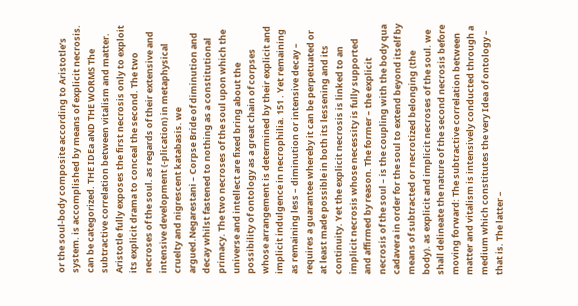or the soul-body composite according to Aristotle’s system. is accomplished by means of explicit necrosis. can be categorized. THE IDEa aND THE WORMS The subtractive correlation between vitalism and matter. Aristotle fully exposes the first necrosis only to exploit its explicit drama to conceal the second. The two necroses of the soul. as regards of their extensive and intensive development (-plication) in metaphysical cruelty and nigrescent katabasis. we argued.Negarestani – Corpse Bride of diminution and decay whilst fastened to nothing as a constitutional primacy. The two necroses of the soul upon which the universe and intellect are fixed bring about the possibility of ontology as a great chain of corpses whose arrangement is determined by their explicit and implicit indulgence in necrophilia. 151 . Yet remaining as remaining less – diminution or intensive decay – requires a guarantee whereby it can be perpetuated or at least made possible in both its lessening and its continuity. Yet the explicit necrosis is linked to an implicit necrosis whose necessity is fully supported and affirmed by reason. The former – the explicit necrosis of the soul – is the coupling with the body qua cadavera in order for the soul to extend beyond itself by means of subtracted or necrotized belonging (the body). as explicit and implicit necroses of the soul. we shall delineate the nature of the second necrosis before moving forward: The subtractive correlation between matter and vitalism is intensively conducted through a medium which constitutes the very Idea of ontology – that is. The latter –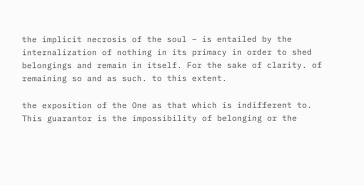the implicit necrosis of the soul – is entailed by the internalization of nothing in its primacy in order to shed belongings and remain in itself. For the sake of clarity. of remaining so and as such. to this extent.

the exposition of the One as that which is indifferent to. This guarantor is the impossibility of belonging or the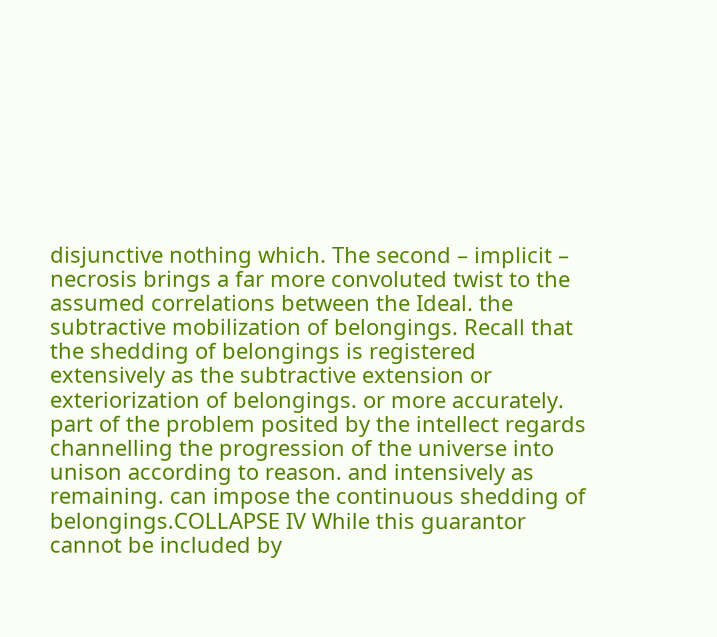disjunctive nothing which. The second – implicit – necrosis brings a far more convoluted twist to the assumed correlations between the Ideal. the subtractive mobilization of belongings. Recall that the shedding of belongings is registered extensively as the subtractive extension or exteriorization of belongings. or more accurately. part of the problem posited by the intellect regards channelling the progression of the universe into unison according to reason. and intensively as remaining. can impose the continuous shedding of belongings.COLLAPSE IV While this guarantor cannot be included by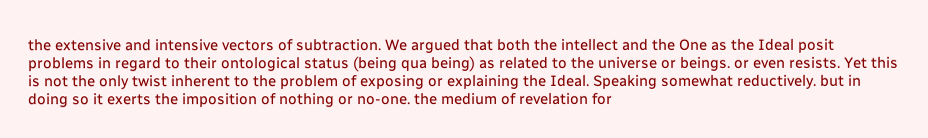the extensive and intensive vectors of subtraction. We argued that both the intellect and the One as the Ideal posit problems in regard to their ontological status (being qua being) as related to the universe or beings. or even resists. Yet this is not the only twist inherent to the problem of exposing or explaining the Ideal. Speaking somewhat reductively. but in doing so it exerts the imposition of nothing or no-one. the medium of revelation for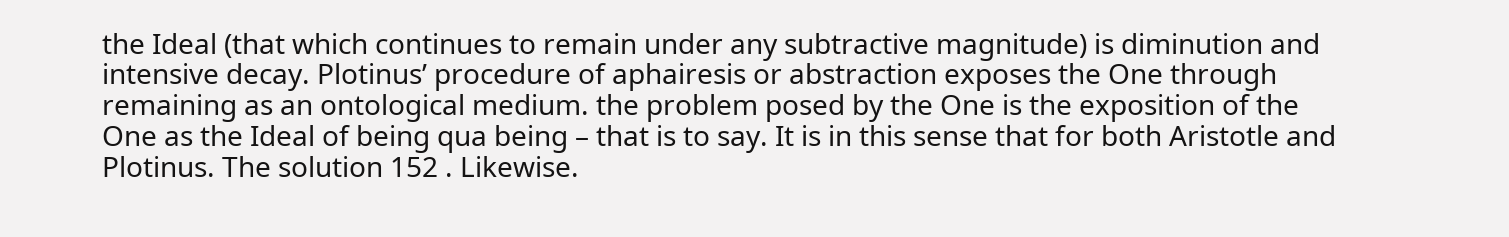the Ideal (that which continues to remain under any subtractive magnitude) is diminution and intensive decay. Plotinus’ procedure of aphairesis or abstraction exposes the One through remaining as an ontological medium. the problem posed by the One is the exposition of the One as the Ideal of being qua being – that is to say. It is in this sense that for both Aristotle and Plotinus. The solution 152 . Likewise.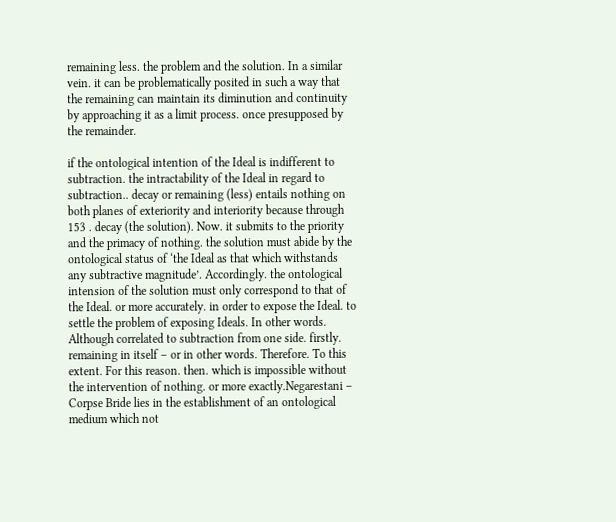remaining less. the problem and the solution. In a similar vein. it can be problematically posited in such a way that the remaining can maintain its diminution and continuity by approaching it as a limit process. once presupposed by the remainder.

if the ontological intention of the Ideal is indifferent to subtraction. the intractability of the Ideal in regard to subtraction.. decay or remaining (less) entails nothing on both planes of exteriority and interiority because through 153 . decay (the solution). Now. it submits to the priority and the primacy of nothing. the solution must abide by the ontological status of ‘the Ideal as that which withstands any subtractive magnitude’. Accordingly. the ontological intension of the solution must only correspond to that of the Ideal. or more accurately. in order to expose the Ideal. to settle the problem of exposing Ideals. In other words. Although correlated to subtraction from one side. firstly. remaining in itself – or in other words. Therefore. To this extent. For this reason. then. which is impossible without the intervention of nothing. or more exactly.Negarestani – Corpse Bride lies in the establishment of an ontological medium which not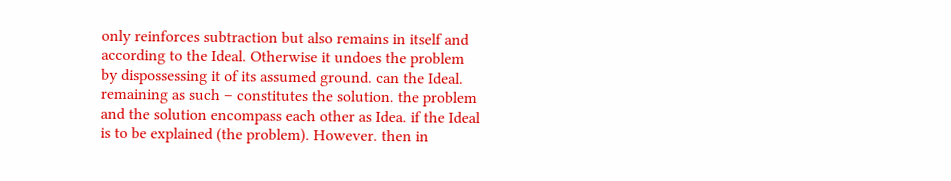only reinforces subtraction but also remains in itself and according to the Ideal. Otherwise it undoes the problem by dispossessing it of its assumed ground. can the Ideal. remaining as such – constitutes the solution. the problem and the solution encompass each other as Idea. if the Ideal is to be explained (the problem). However. then in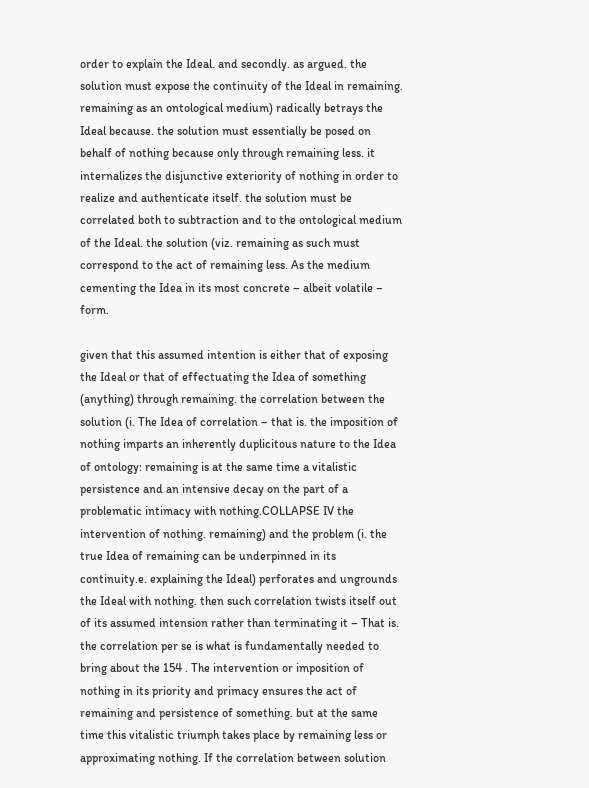order to explain the Ideal. and secondly. as argued. the solution must expose the continuity of the Ideal in remaining. remaining as an ontological medium) radically betrays the Ideal because. the solution must essentially be posed on behalf of nothing because only through remaining less. it internalizes the disjunctive exteriority of nothing in order to realize and authenticate itself. the solution must be correlated both to subtraction and to the ontological medium of the Ideal. the solution (viz. remaining as such must correspond to the act of remaining less. As the medium cementing the Idea in its most concrete – albeit volatile – form.

given that this assumed intention is either that of exposing the Ideal or that of effectuating the Idea of something (anything) through remaining. the correlation between the solution (i. The Idea of correlation – that is. the imposition of nothing imparts an inherently duplicitous nature to the Idea of ontology: remaining is at the same time a vitalistic persistence and an intensive decay on the part of a problematic intimacy with nothing.COLLAPSE IV the intervention of nothing. remaining) and the problem (i. the true Idea of remaining can be underpinned in its continuity.e. explaining the Ideal) perforates and ungrounds the Ideal with nothing. then such correlation twists itself out of its assumed intension rather than terminating it – That is. the correlation per se is what is fundamentally needed to bring about the 154 . The intervention or imposition of nothing in its priority and primacy ensures the act of remaining and persistence of something. but at the same time this vitalistic triumph takes place by remaining less or approximating nothing. If the correlation between solution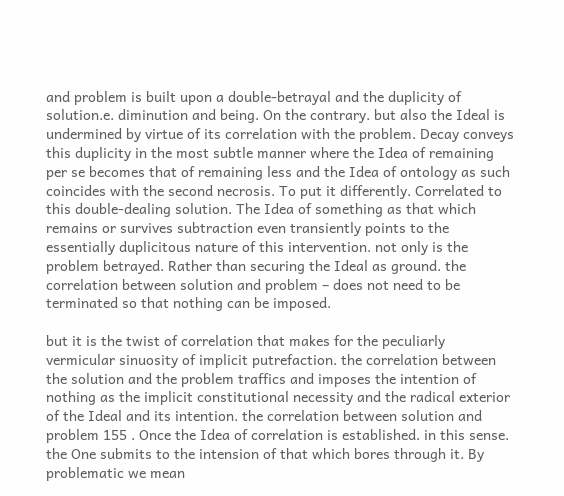and problem is built upon a double-betrayal and the duplicity of solution.e. diminution and being. On the contrary. but also the Ideal is undermined by virtue of its correlation with the problem. Decay conveys this duplicity in the most subtle manner where the Idea of remaining per se becomes that of remaining less and the Idea of ontology as such coincides with the second necrosis. To put it differently. Correlated to this double-dealing solution. The Idea of something as that which remains or survives subtraction even transiently points to the essentially duplicitous nature of this intervention. not only is the problem betrayed. Rather than securing the Ideal as ground. the correlation between solution and problem – does not need to be terminated so that nothing can be imposed.

but it is the twist of correlation that makes for the peculiarly vermicular sinuosity of implicit putrefaction. the correlation between the solution and the problem traffics and imposes the intention of nothing as the implicit constitutional necessity and the radical exterior of the Ideal and its intention. the correlation between solution and problem 155 . Once the Idea of correlation is established. in this sense. the One submits to the intension of that which bores through it. By problematic we mean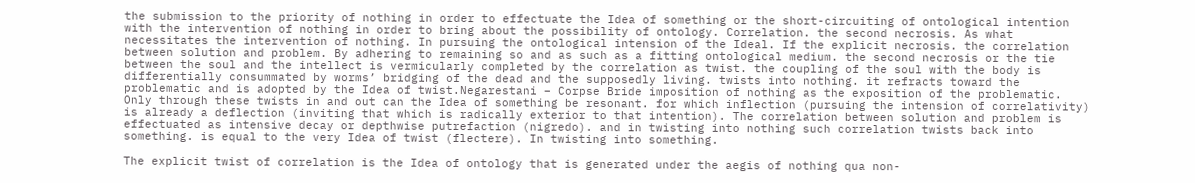the submission to the priority of nothing in order to effectuate the Idea of something or the short-circuiting of ontological intention with the intervention of nothing in order to bring about the possibility of ontology. Correlation. the second necrosis. As what necessitates the intervention of nothing. In pursuing the ontological intension of the Ideal. If the explicit necrosis. the correlation between solution and problem. By adhering to remaining so and as such as a fitting ontological medium. the second necrosis or the tie between the soul and the intellect is vermicularly completed by the correlation as twist. the coupling of the soul with the body is differentially consummated by worms’ bridging of the dead and the supposedly living. twists into nothing. it refracts toward the problematic and is adopted by the Idea of twist.Negarestani – Corpse Bride imposition of nothing as the exposition of the problematic. Only through these twists in and out can the Idea of something be resonant. for which inflection (pursuing the intension of correlativity) is already a deflection (inviting that which is radically exterior to that intention). The correlation between solution and problem is effectuated as intensive decay or depthwise putrefaction (nigredo). and in twisting into nothing such correlation twists back into something. is equal to the very Idea of twist (flectere). In twisting into something.

The explicit twist of correlation is the Idea of ontology that is generated under the aegis of nothing qua non-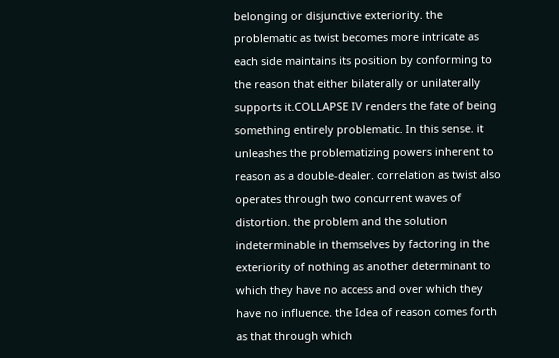belonging or disjunctive exteriority. the problematic as twist becomes more intricate as each side maintains its position by conforming to the reason that either bilaterally or unilaterally supports it.COLLAPSE IV renders the fate of being something entirely problematic. In this sense. it unleashes the problematizing powers inherent to reason as a double-dealer. correlation as twist also operates through two concurrent waves of distortion. the problem and the solution indeterminable in themselves by factoring in the exteriority of nothing as another determinant to which they have no access and over which they have no influence. the Idea of reason comes forth as that through which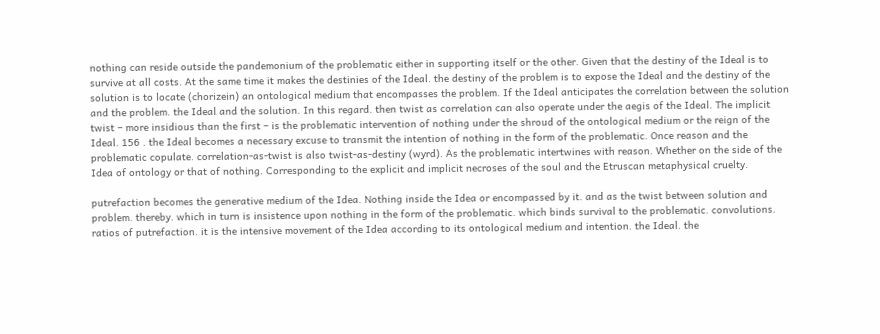nothing can reside outside the pandemonium of the problematic either in supporting itself or the other. Given that the destiny of the Ideal is to survive at all costs. At the same time it makes the destinies of the Ideal. the destiny of the problem is to expose the Ideal and the destiny of the solution is to locate (chorizein) an ontological medium that encompasses the problem. If the Ideal anticipates the correlation between the solution and the problem. the Ideal and the solution. In this regard. then twist as correlation can also operate under the aegis of the Ideal. The implicit twist – more insidious than the first – is the problematic intervention of nothing under the shroud of the ontological medium or the reign of the Ideal. 156 . the Ideal becomes a necessary excuse to transmit the intention of nothing in the form of the problematic. Once reason and the problematic copulate. correlation-as-twist is also twist-as-destiny (wyrd). As the problematic intertwines with reason. Whether on the side of the Idea of ontology or that of nothing. Corresponding to the explicit and implicit necroses of the soul and the Etruscan metaphysical cruelty.

putrefaction becomes the generative medium of the Idea. Nothing inside the Idea or encompassed by it. and as the twist between solution and problem. thereby. which in turn is insistence upon nothing in the form of the problematic. which binds survival to the problematic. convolutions. ratios of putrefaction. it is the intensive movement of the Idea according to its ontological medium and intention. the Ideal. the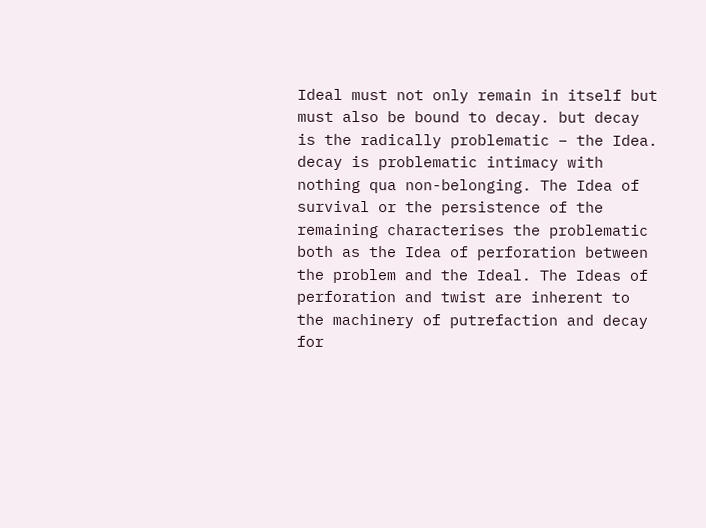Ideal must not only remain in itself but must also be bound to decay. but decay is the radically problematic – the Idea. decay is problematic intimacy with nothing qua non-belonging. The Idea of survival or the persistence of the remaining characterises the problematic both as the Idea of perforation between the problem and the Ideal. The Ideas of perforation and twist are inherent to the machinery of putrefaction and decay for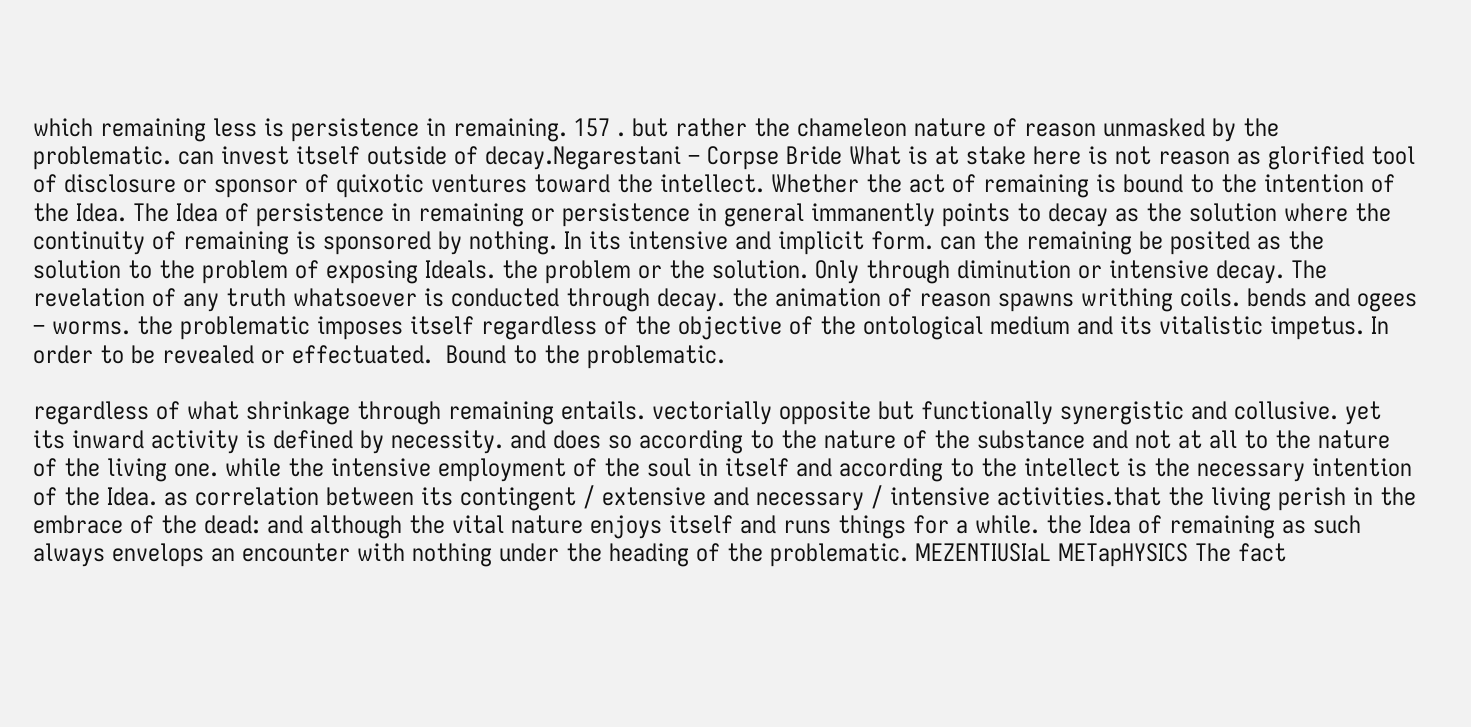which remaining less is persistence in remaining. 157 . but rather the chameleon nature of reason unmasked by the problematic. can invest itself outside of decay.Negarestani – Corpse Bride What is at stake here is not reason as glorified tool of disclosure or sponsor of quixotic ventures toward the intellect. Whether the act of remaining is bound to the intention of the Idea. The Idea of persistence in remaining or persistence in general immanently points to decay as the solution where the continuity of remaining is sponsored by nothing. In its intensive and implicit form. can the remaining be posited as the solution to the problem of exposing Ideals. the problem or the solution. Only through diminution or intensive decay. The revelation of any truth whatsoever is conducted through decay. the animation of reason spawns writhing coils. bends and ogees – worms. the problematic imposes itself regardless of the objective of the ontological medium and its vitalistic impetus. In order to be revealed or effectuated.  Bound to the problematic.

regardless of what shrinkage through remaining entails. vectorially opposite but functionally synergistic and collusive. yet its inward activity is defined by necessity. and does so according to the nature of the substance and not at all to the nature of the living one. while the intensive employment of the soul in itself and according to the intellect is the necessary intention of the Idea. as correlation between its contingent / extensive and necessary / intensive activities.that the living perish in the embrace of the dead: and although the vital nature enjoys itself and runs things for a while. the Idea of remaining as such always envelops an encounter with nothing under the heading of the problematic. MEZENTIUSIaL METapHYSICS The fact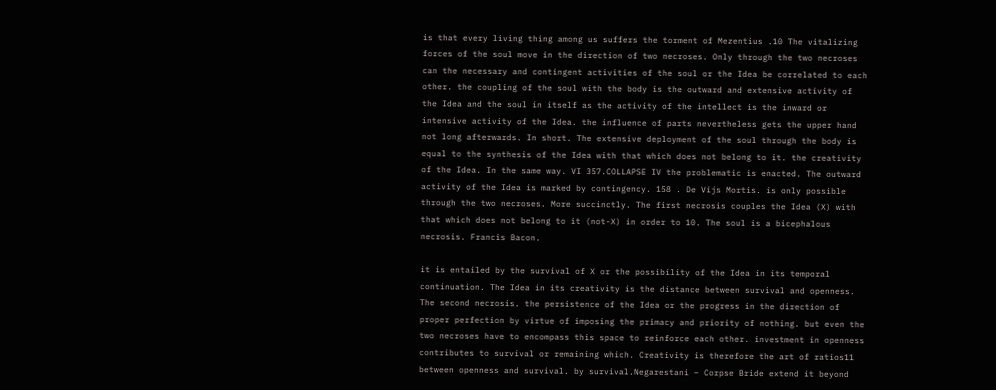is that every living thing among us suffers the torment of Mezentius .10 The vitalizing forces of the soul move in the direction of two necroses. Only through the two necroses can the necessary and contingent activities of the soul or the Idea be correlated to each other. the coupling of the soul with the body is the outward and extensive activity of the Idea and the soul in itself as the activity of the intellect is the inward or intensive activity of the Idea. the influence of parts nevertheless gets the upper hand not long afterwards. In short. The extensive deployment of the soul through the body is equal to the synthesis of the Idea with that which does not belong to it. the creativity of the Idea. In the same way. VI 357.COLLAPSE IV the problematic is enacted. The outward activity of the Idea is marked by contingency. 158 . De Vijs Mortis. is only possible through the two necroses. More succinctly. The first necrosis couples the Idea (X) with that which does not belong to it (not-X) in order to 10. The soul is a bicephalous necrosis. Francis Bacon.

it is entailed by the survival of X or the possibility of the Idea in its temporal continuation. The Idea in its creativity is the distance between survival and openness. The second necrosis. the persistence of the Idea or the progress in the direction of proper perfection by virtue of imposing the primacy and priority of nothing. but even the two necroses have to encompass this space to reinforce each other. investment in openness contributes to survival or remaining which. Creativity is therefore the art of ratios11 between openness and survival. by survival.Negarestani – Corpse Bride extend it beyond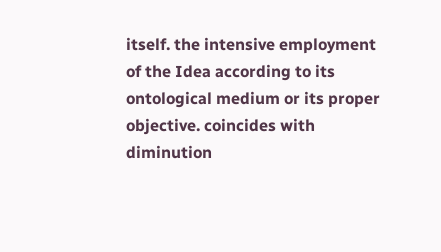itself. the intensive employment of the Idea according to its ontological medium or its proper objective. coincides with diminution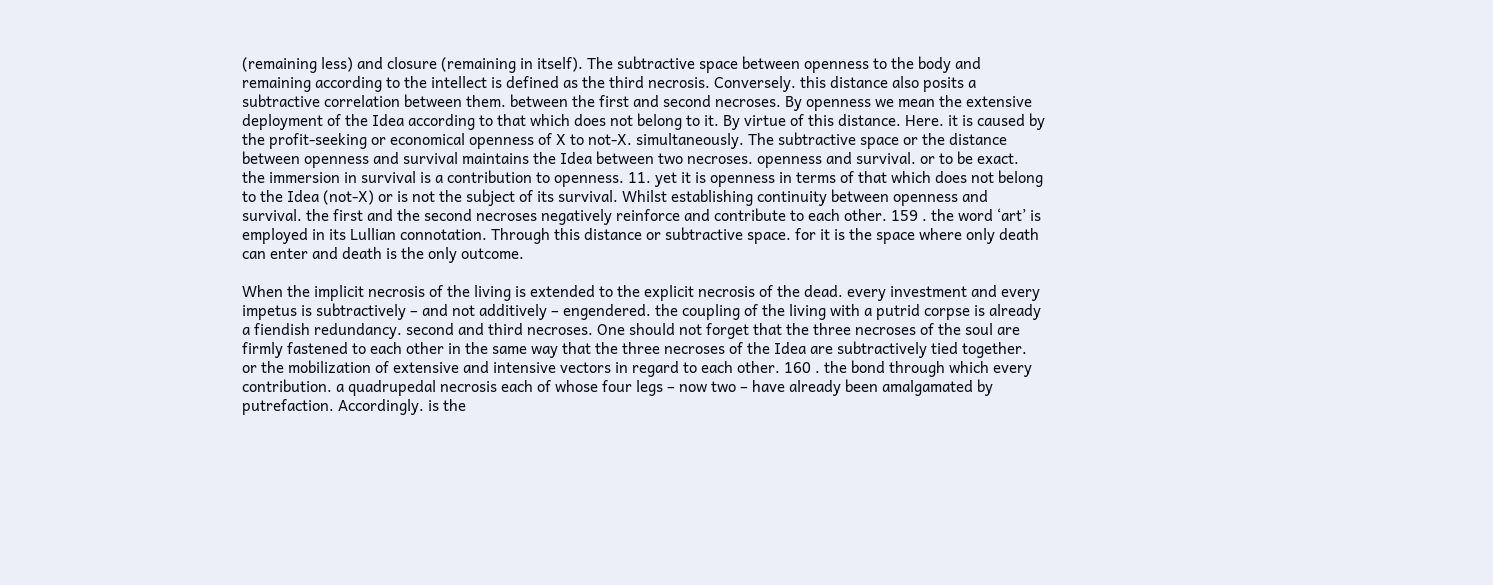(remaining less) and closure (remaining in itself). The subtractive space between openness to the body and remaining according to the intellect is defined as the third necrosis. Conversely. this distance also posits a subtractive correlation between them. between the first and second necroses. By openness we mean the extensive deployment of the Idea according to that which does not belong to it. By virtue of this distance. Here. it is caused by the profit-seeking or economical openness of X to not-X. simultaneously. The subtractive space or the distance between openness and survival maintains the Idea between two necroses. openness and survival. or to be exact. the immersion in survival is a contribution to openness. 11. yet it is openness in terms of that which does not belong to the Idea (not-X) or is not the subject of its survival. Whilst establishing continuity between openness and survival. the first and the second necroses negatively reinforce and contribute to each other. 159 . the word ‘art’ is employed in its Lullian connotation. Through this distance or subtractive space. for it is the space where only death can enter and death is the only outcome.

When the implicit necrosis of the living is extended to the explicit necrosis of the dead. every investment and every impetus is subtractively – and not additively – engendered. the coupling of the living with a putrid corpse is already a fiendish redundancy. second and third necroses. One should not forget that the three necroses of the soul are firmly fastened to each other in the same way that the three necroses of the Idea are subtractively tied together. or the mobilization of extensive and intensive vectors in regard to each other. 160 . the bond through which every contribution. a quadrupedal necrosis each of whose four legs – now two – have already been amalgamated by putrefaction. Accordingly. is the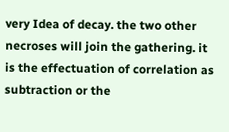very Idea of decay. the two other necroses will join the gathering. it is the effectuation of correlation as subtraction or the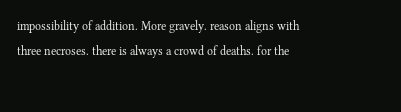impossibility of addition. More gravely. reason aligns with three necroses. there is always a crowd of deaths. for the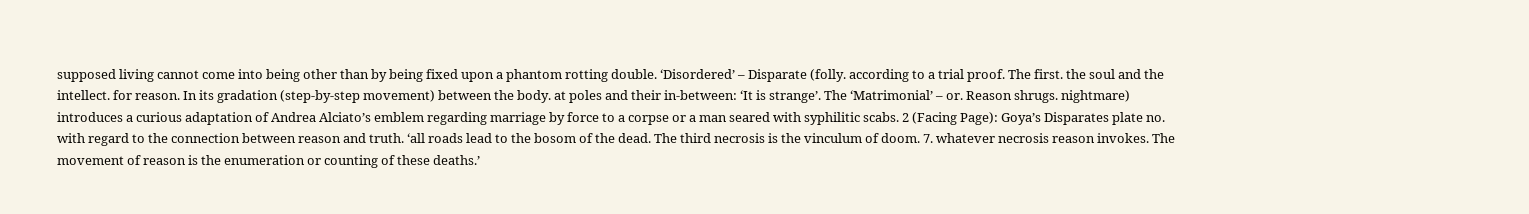supposed living cannot come into being other than by being fixed upon a phantom rotting double. ‘Disordered’ – Disparate (folly. according to a trial proof. The first. the soul and the intellect. for reason. In its gradation (step-by-step movement) between the body. at poles and their in-between: ‘It is strange’. The ‘Matrimonial’ – or. Reason shrugs. nightmare) introduces a curious adaptation of Andrea Alciato’s emblem regarding marriage by force to a corpse or a man seared with syphilitic scabs. 2 (Facing Page): Goya’s Disparates plate no. with regard to the connection between reason and truth. ‘all roads lead to the bosom of the dead. The third necrosis is the vinculum of doom. 7. whatever necrosis reason invokes. The movement of reason is the enumeration or counting of these deaths.’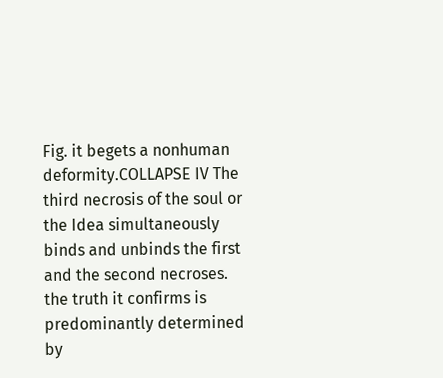Fig. it begets a nonhuman deformity.COLLAPSE IV The third necrosis of the soul or the Idea simultaneously binds and unbinds the first and the second necroses. the truth it confirms is predominantly determined by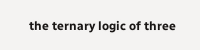the ternary logic of three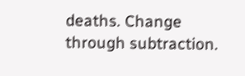deaths. Change through subtraction.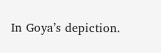In Goya’s depiction.